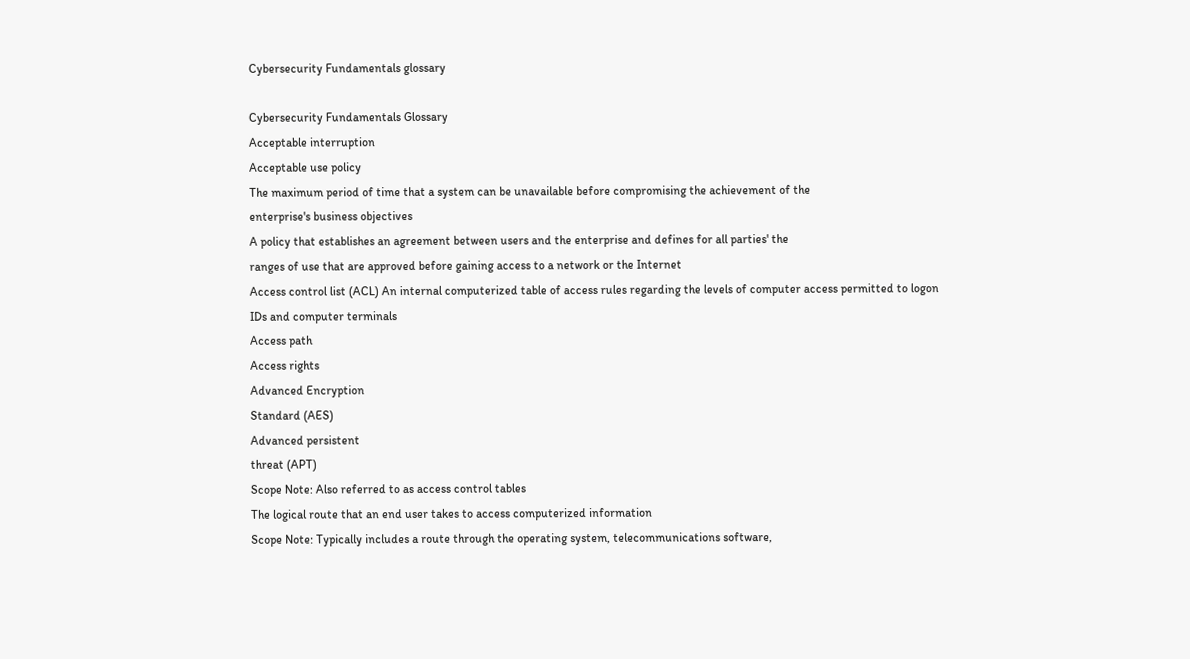Cybersecurity Fundamentals glossary

Cybersecurity Fundamentals Glossary
Acceptable interruption
Acceptable use policy
The maximum period of time that a system can be unavailable before compromising the achievement of the
enterprise's business objectives
A policy that establishes an agreement between users and the enterprise and defines for all parties' the
ranges of use that are approved before gaining access to a network or the Internet
Access control list (ACL) An internal computerized table of access rules regarding the levels of computer access permitted to logon
IDs and computer terminals
Access path
Access rights
Advanced Encryption
Standard (AES)
Advanced persistent
threat (APT)
Scope Note: Also referred to as access control tables
The logical route that an end user takes to access computerized information
Scope Note: Typically includes a route through the operating system, telecommunications software,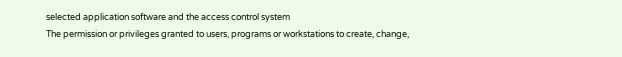selected application software and the access control system
The permission or privileges granted to users, programs or workstations to create, change,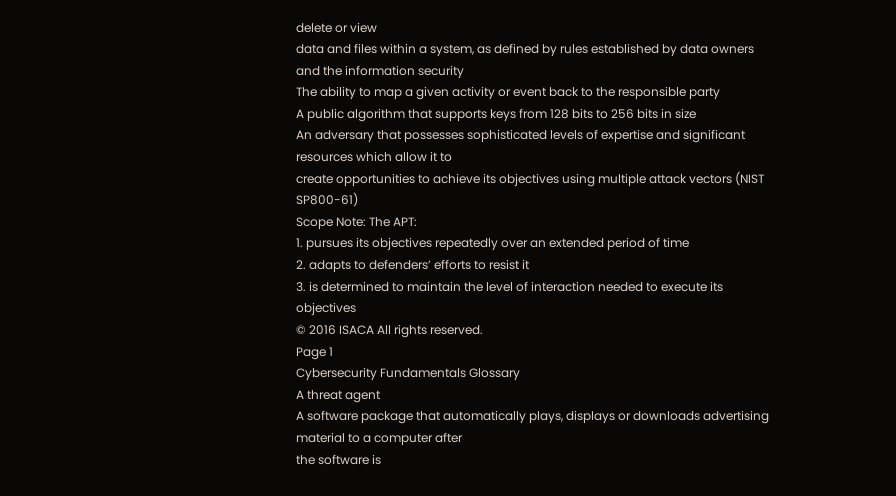delete or view
data and files within a system, as defined by rules established by data owners and the information security
The ability to map a given activity or event back to the responsible party
A public algorithm that supports keys from 128 bits to 256 bits in size
An adversary that possesses sophisticated levels of expertise and significant resources which allow it to
create opportunities to achieve its objectives using multiple attack vectors (NIST SP800-61)
Scope Note: The APT:
1. pursues its objectives repeatedly over an extended period of time
2. adapts to defenders’ efforts to resist it
3. is determined to maintain the level of interaction needed to execute its objectives
© 2016 ISACA All rights reserved.
Page 1
Cybersecurity Fundamentals Glossary
A threat agent
A software package that automatically plays, displays or downloads advertising material to a computer after
the software is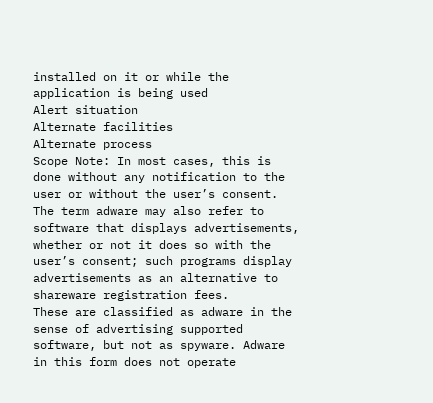installed on it or while the application is being used
Alert situation
Alternate facilities
Alternate process
Scope Note: In most cases, this is done without any notification to the user or without the user’s consent.
The term adware may also refer to software that displays advertisements, whether or not it does so with the
user’s consent; such programs display advertisements as an alternative to shareware registration fees.
These are classified as adware in the sense of advertising supported software, but not as spyware. Adware
in this form does not operate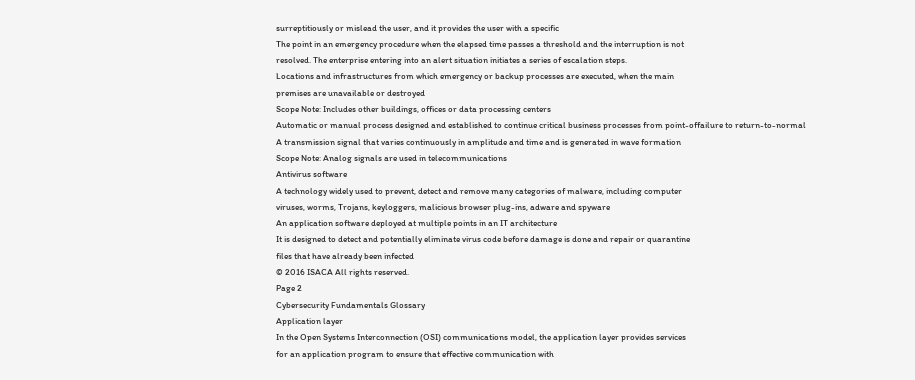surreptitiously or mislead the user, and it provides the user with a specific
The point in an emergency procedure when the elapsed time passes a threshold and the interruption is not
resolved. The enterprise entering into an alert situation initiates a series of escalation steps.
Locations and infrastructures from which emergency or backup processes are executed, when the main
premises are unavailable or destroyed
Scope Note: Includes other buildings, offices or data processing centers
Automatic or manual process designed and established to continue critical business processes from point-offailure to return-to-normal
A transmission signal that varies continuously in amplitude and time and is generated in wave formation
Scope Note: Analog signals are used in telecommunications
Antivirus software
A technology widely used to prevent, detect and remove many categories of malware, including computer
viruses, worms, Trojans, keyloggers, malicious browser plug-ins, adware and spyware
An application software deployed at multiple points in an IT architecture
It is designed to detect and potentially eliminate virus code before damage is done and repair or quarantine
files that have already been infected
© 2016 ISACA All rights reserved.
Page 2
Cybersecurity Fundamentals Glossary
Application layer
In the Open Systems Interconnection (OSI) communications model, the application layer provides services
for an application program to ensure that effective communication with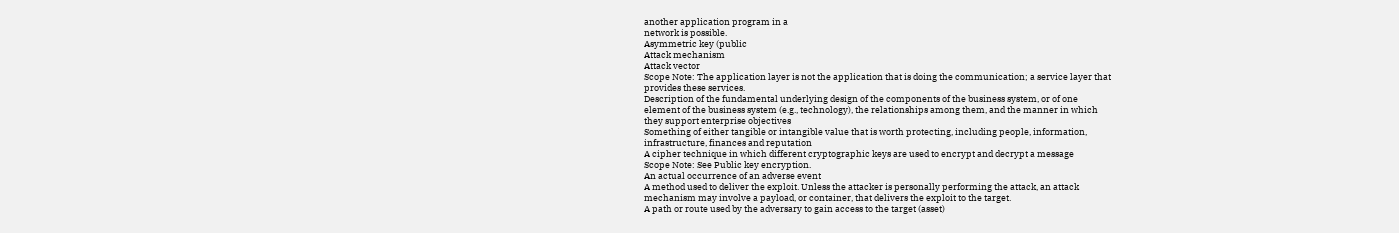another application program in a
network is possible.
Asymmetric key (public
Attack mechanism
Attack vector
Scope Note: The application layer is not the application that is doing the communication; a service layer that
provides these services.
Description of the fundamental underlying design of the components of the business system, or of one
element of the business system (e.g., technology), the relationships among them, and the manner in which
they support enterprise objectives
Something of either tangible or intangible value that is worth protecting, including people, information,
infrastructure, finances and reputation
A cipher technique in which different cryptographic keys are used to encrypt and decrypt a message
Scope Note: See Public key encryption.
An actual occurrence of an adverse event
A method used to deliver the exploit. Unless the attacker is personally performing the attack, an attack
mechanism may involve a payload, or container, that delivers the exploit to the target.
A path or route used by the adversary to gain access to the target (asset)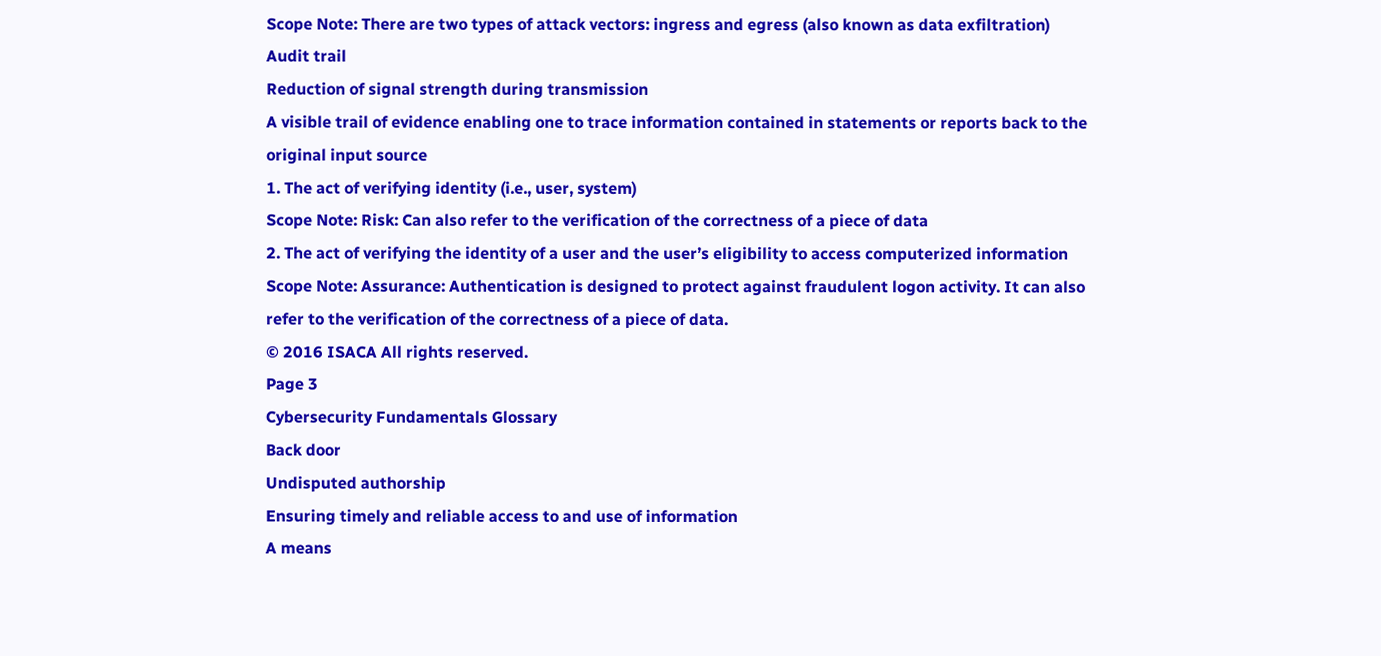Scope Note: There are two types of attack vectors: ingress and egress (also known as data exfiltration)
Audit trail
Reduction of signal strength during transmission
A visible trail of evidence enabling one to trace information contained in statements or reports back to the
original input source
1. The act of verifying identity (i.e., user, system)
Scope Note: Risk: Can also refer to the verification of the correctness of a piece of data
2. The act of verifying the identity of a user and the user’s eligibility to access computerized information
Scope Note: Assurance: Authentication is designed to protect against fraudulent logon activity. It can also
refer to the verification of the correctness of a piece of data.
© 2016 ISACA All rights reserved.
Page 3
Cybersecurity Fundamentals Glossary
Back door
Undisputed authorship
Ensuring timely and reliable access to and use of information
A means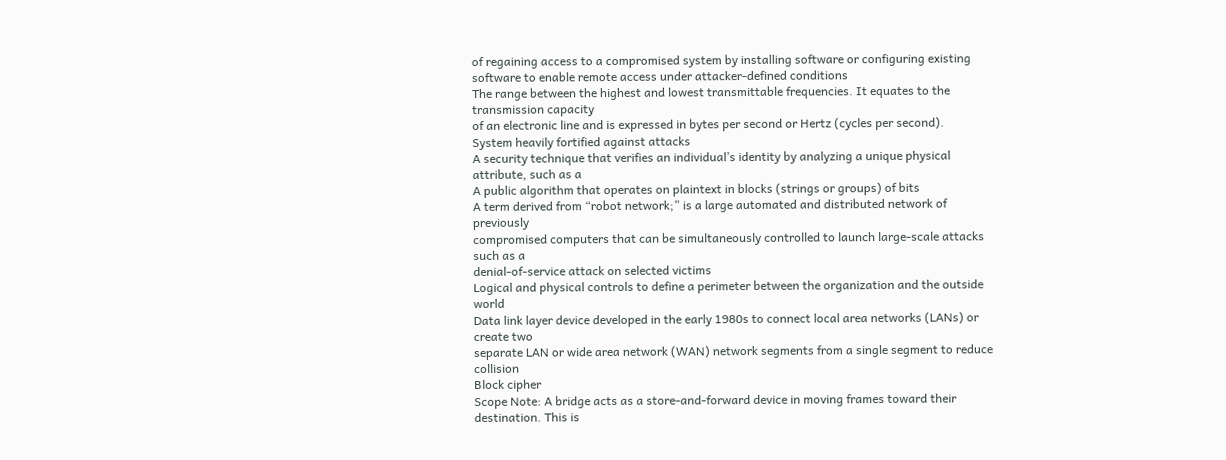of regaining access to a compromised system by installing software or configuring existing
software to enable remote access under attacker-defined conditions
The range between the highest and lowest transmittable frequencies. It equates to the transmission capacity
of an electronic line and is expressed in bytes per second or Hertz (cycles per second).
System heavily fortified against attacks
A security technique that verifies an individual’s identity by analyzing a unique physical attribute, such as a
A public algorithm that operates on plaintext in blocks (strings or groups) of bits
A term derived from “robot network;” is a large automated and distributed network of previously
compromised computers that can be simultaneously controlled to launch large-scale attacks such as a
denial-of-service attack on selected victims
Logical and physical controls to define a perimeter between the organization and the outside world
Data link layer device developed in the early 1980s to connect local area networks (LANs) or create two
separate LAN or wide area network (WAN) network segments from a single segment to reduce collision
Block cipher
Scope Note: A bridge acts as a store-and-forward device in moving frames toward their destination. This is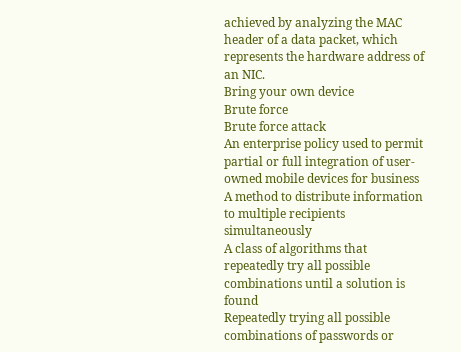achieved by analyzing the MAC header of a data packet, which represents the hardware address of an NIC.
Bring your own device
Brute force
Brute force attack
An enterprise policy used to permit partial or full integration of user-owned mobile devices for business
A method to distribute information to multiple recipients simultaneously
A class of algorithms that repeatedly try all possible combinations until a solution is found
Repeatedly trying all possible combinations of passwords or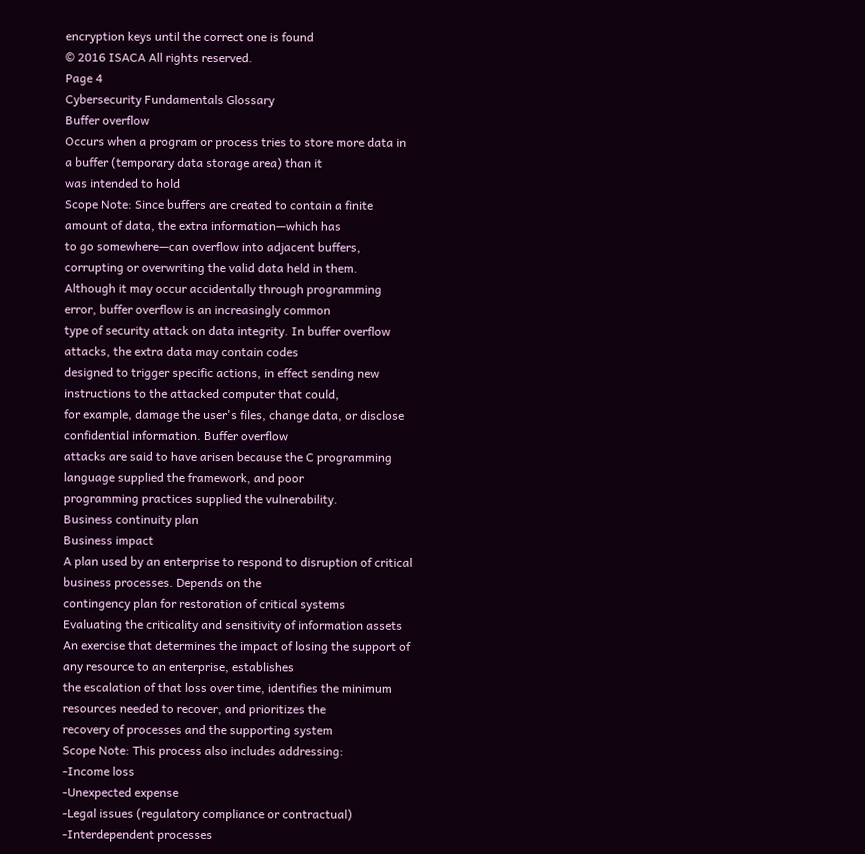encryption keys until the correct one is found
© 2016 ISACA All rights reserved.
Page 4
Cybersecurity Fundamentals Glossary
Buffer overflow
Occurs when a program or process tries to store more data in a buffer (temporary data storage area) than it
was intended to hold
Scope Note: Since buffers are created to contain a finite amount of data, the extra information—which has
to go somewhere—can overflow into adjacent buffers, corrupting or overwriting the valid data held in them.
Although it may occur accidentally through programming error, buffer overflow is an increasingly common
type of security attack on data integrity. In buffer overflow attacks, the extra data may contain codes
designed to trigger specific actions, in effect sending new instructions to the attacked computer that could,
for example, damage the user's files, change data, or disclose confidential information. Buffer overflow
attacks are said to have arisen because the C programming language supplied the framework, and poor
programming practices supplied the vulnerability.
Business continuity plan
Business impact
A plan used by an enterprise to respond to disruption of critical business processes. Depends on the
contingency plan for restoration of critical systems
Evaluating the criticality and sensitivity of information assets
An exercise that determines the impact of losing the support of any resource to an enterprise, establishes
the escalation of that loss over time, identifies the minimum resources needed to recover, and prioritizes the
recovery of processes and the supporting system
Scope Note: This process also includes addressing:
-Income loss
-Unexpected expense
-Legal issues (regulatory compliance or contractual)
-Interdependent processes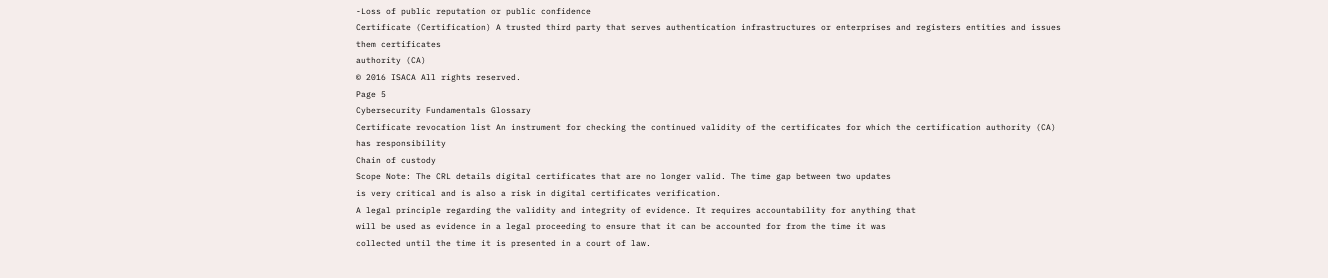-Loss of public reputation or public confidence
Certificate (Certification) A trusted third party that serves authentication infrastructures or enterprises and registers entities and issues
them certificates
authority (CA)
© 2016 ISACA All rights reserved.
Page 5
Cybersecurity Fundamentals Glossary
Certificate revocation list An instrument for checking the continued validity of the certificates for which the certification authority (CA)
has responsibility
Chain of custody
Scope Note: The CRL details digital certificates that are no longer valid. The time gap between two updates
is very critical and is also a risk in digital certificates verification.
A legal principle regarding the validity and integrity of evidence. It requires accountability for anything that
will be used as evidence in a legal proceeding to ensure that it can be accounted for from the time it was
collected until the time it is presented in a court of law.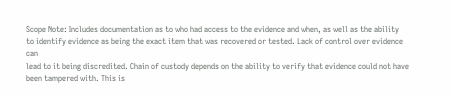Scope Note: Includes documentation as to who had access to the evidence and when, as well as the ability
to identify evidence as being the exact item that was recovered or tested. Lack of control over evidence can
lead to it being discredited. Chain of custody depends on the ability to verify that evidence could not have
been tampered with. This is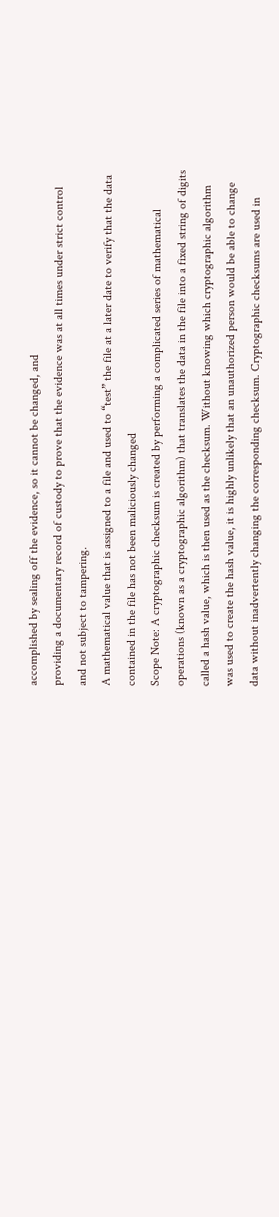accomplished by sealing off the evidence, so it cannot be changed, and
providing a documentary record of custody to prove that the evidence was at all times under strict control
and not subject to tampering.
A mathematical value that is assigned to a file and used to “test” the file at a later date to verify that the data
contained in the file has not been maliciously changed
Scope Note: A cryptographic checksum is created by performing a complicated series of mathematical
operations (known as a cryptographic algorithm) that translates the data in the file into a fixed string of digits
called a hash value, which is then used as the checksum. Without knowing which cryptographic algorithm
was used to create the hash value, it is highly unlikely that an unauthorized person would be able to change
data without inadvertently changing the corresponding checksum. Cryptographic checksums are used in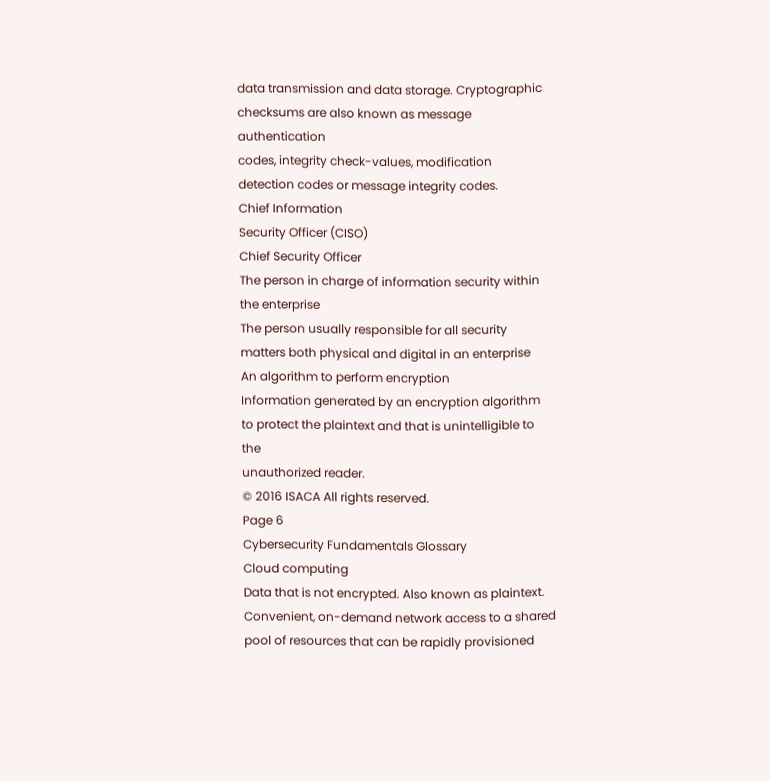data transmission and data storage. Cryptographic checksums are also known as message authentication
codes, integrity check-values, modification detection codes or message integrity codes.
Chief Information
Security Officer (CISO)
Chief Security Officer
The person in charge of information security within the enterprise
The person usually responsible for all security matters both physical and digital in an enterprise
An algorithm to perform encryption
Information generated by an encryption algorithm to protect the plaintext and that is unintelligible to the
unauthorized reader.
© 2016 ISACA All rights reserved.
Page 6
Cybersecurity Fundamentals Glossary
Cloud computing
Data that is not encrypted. Also known as plaintext.
Convenient, on-demand network access to a shared pool of resources that can be rapidly provisioned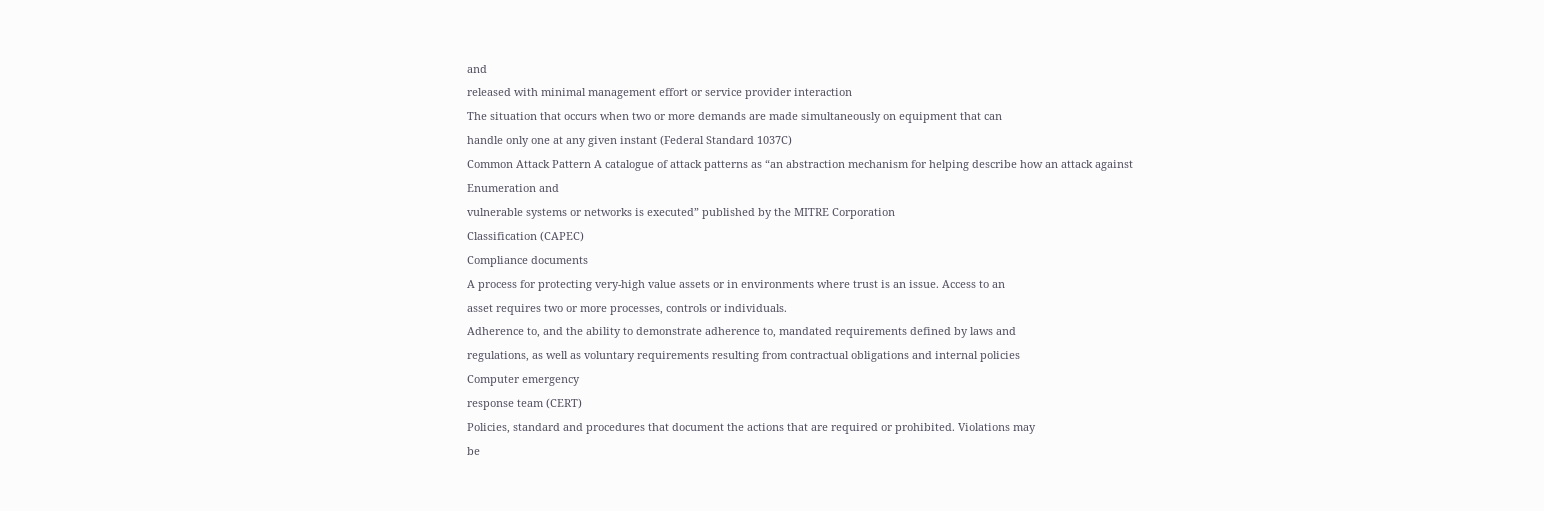and
released with minimal management effort or service provider interaction
The situation that occurs when two or more demands are made simultaneously on equipment that can
handle only one at any given instant (Federal Standard 1037C)
Common Attack Pattern A catalogue of attack patterns as “an abstraction mechanism for helping describe how an attack against
Enumeration and
vulnerable systems or networks is executed” published by the MITRE Corporation
Classification (CAPEC)
Compliance documents
A process for protecting very-high value assets or in environments where trust is an issue. Access to an
asset requires two or more processes, controls or individuals.
Adherence to, and the ability to demonstrate adherence to, mandated requirements defined by laws and
regulations, as well as voluntary requirements resulting from contractual obligations and internal policies
Computer emergency
response team (CERT)
Policies, standard and procedures that document the actions that are required or prohibited. Violations may
be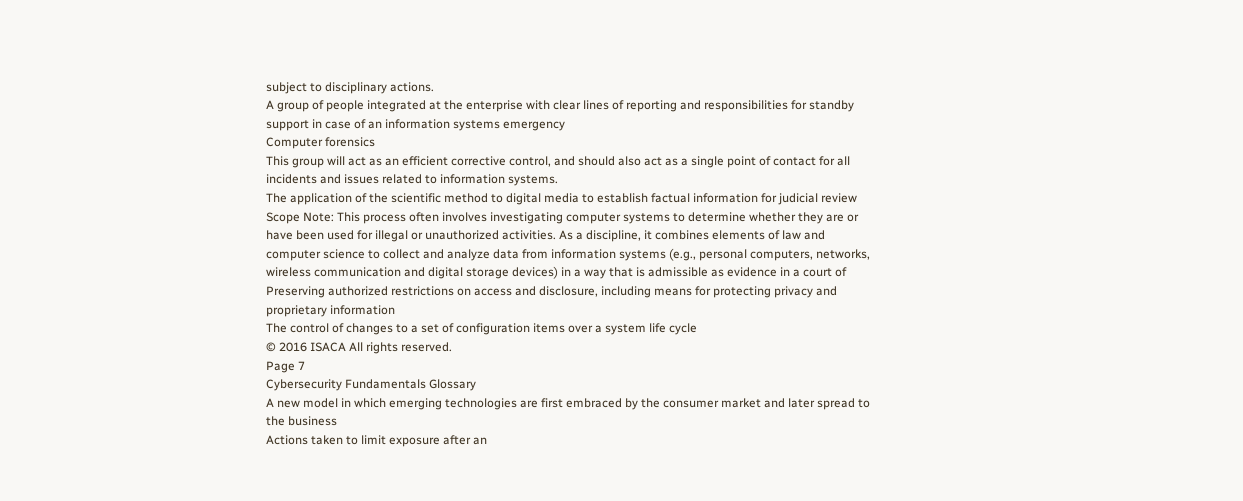subject to disciplinary actions.
A group of people integrated at the enterprise with clear lines of reporting and responsibilities for standby
support in case of an information systems emergency
Computer forensics
This group will act as an efficient corrective control, and should also act as a single point of contact for all
incidents and issues related to information systems.
The application of the scientific method to digital media to establish factual information for judicial review
Scope Note: This process often involves investigating computer systems to determine whether they are or
have been used for illegal or unauthorized activities. As a discipline, it combines elements of law and
computer science to collect and analyze data from information systems (e.g., personal computers, networks,
wireless communication and digital storage devices) in a way that is admissible as evidence in a court of
Preserving authorized restrictions on access and disclosure, including means for protecting privacy and
proprietary information
The control of changes to a set of configuration items over a system life cycle
© 2016 ISACA All rights reserved.
Page 7
Cybersecurity Fundamentals Glossary
A new model in which emerging technologies are first embraced by the consumer market and later spread to
the business
Actions taken to limit exposure after an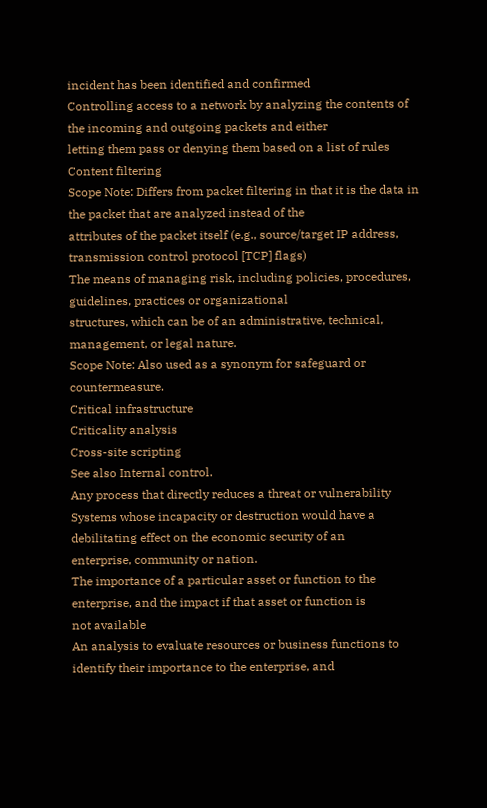incident has been identified and confirmed
Controlling access to a network by analyzing the contents of the incoming and outgoing packets and either
letting them pass or denying them based on a list of rules
Content filtering
Scope Note: Differs from packet filtering in that it is the data in the packet that are analyzed instead of the
attributes of the packet itself (e.g., source/target IP address, transmission control protocol [TCP] flags)
The means of managing risk, including policies, procedures, guidelines, practices or organizational
structures, which can be of an administrative, technical, management, or legal nature.
Scope Note: Also used as a synonym for safeguard or countermeasure.
Critical infrastructure
Criticality analysis
Cross-site scripting
See also Internal control.
Any process that directly reduces a threat or vulnerability
Systems whose incapacity or destruction would have a debilitating effect on the economic security of an
enterprise, community or nation.
The importance of a particular asset or function to the enterprise, and the impact if that asset or function is
not available
An analysis to evaluate resources or business functions to identify their importance to the enterprise, and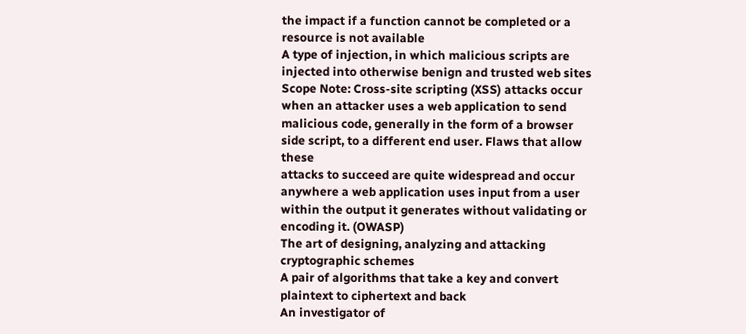the impact if a function cannot be completed or a resource is not available
A type of injection, in which malicious scripts are injected into otherwise benign and trusted web sites
Scope Note: Cross-site scripting (XSS) attacks occur when an attacker uses a web application to send
malicious code, generally in the form of a browser side script, to a different end user. Flaws that allow these
attacks to succeed are quite widespread and occur anywhere a web application uses input from a user
within the output it generates without validating or encoding it. (OWASP)
The art of designing, analyzing and attacking cryptographic schemes
A pair of algorithms that take a key and convert plaintext to ciphertext and back
An investigator of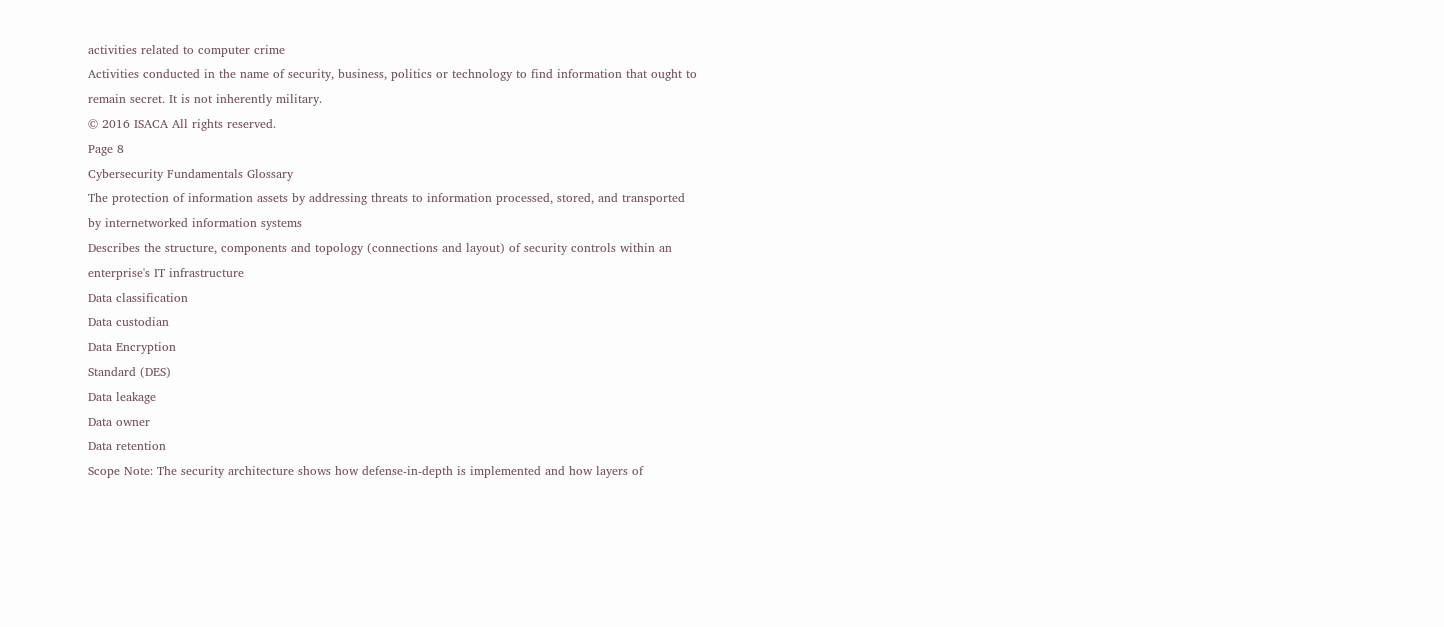activities related to computer crime
Activities conducted in the name of security, business, politics or technology to find information that ought to
remain secret. It is not inherently military.
© 2016 ISACA All rights reserved.
Page 8
Cybersecurity Fundamentals Glossary
The protection of information assets by addressing threats to information processed, stored, and transported
by internetworked information systems
Describes the structure, components and topology (connections and layout) of security controls within an
enterprise's IT infrastructure
Data classification
Data custodian
Data Encryption
Standard (DES)
Data leakage
Data owner
Data retention
Scope Note: The security architecture shows how defense-in-depth is implemented and how layers of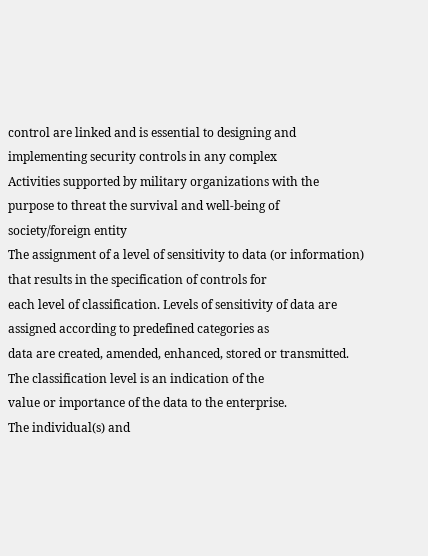control are linked and is essential to designing and implementing security controls in any complex
Activities supported by military organizations with the purpose to threat the survival and well-being of
society/foreign entity
The assignment of a level of sensitivity to data (or information) that results in the specification of controls for
each level of classification. Levels of sensitivity of data are assigned according to predefined categories as
data are created, amended, enhanced, stored or transmitted. The classification level is an indication of the
value or importance of the data to the enterprise.
The individual(s) and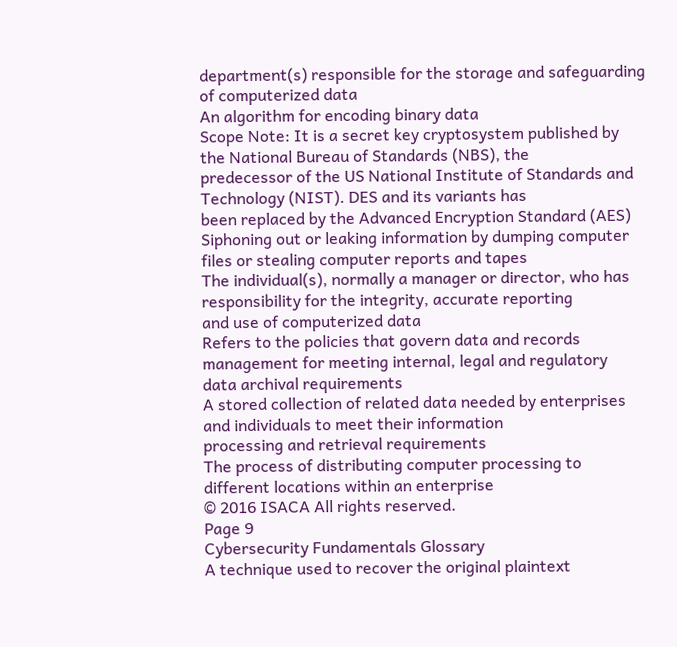department(s) responsible for the storage and safeguarding of computerized data
An algorithm for encoding binary data
Scope Note: It is a secret key cryptosystem published by the National Bureau of Standards (NBS), the
predecessor of the US National Institute of Standards and Technology (NIST). DES and its variants has
been replaced by the Advanced Encryption Standard (AES)
Siphoning out or leaking information by dumping computer files or stealing computer reports and tapes
The individual(s), normally a manager or director, who has responsibility for the integrity, accurate reporting
and use of computerized data
Refers to the policies that govern data and records management for meeting internal, legal and regulatory
data archival requirements
A stored collection of related data needed by enterprises and individuals to meet their information
processing and retrieval requirements
The process of distributing computer processing to different locations within an enterprise
© 2016 ISACA All rights reserved.
Page 9
Cybersecurity Fundamentals Glossary
A technique used to recover the original plaintext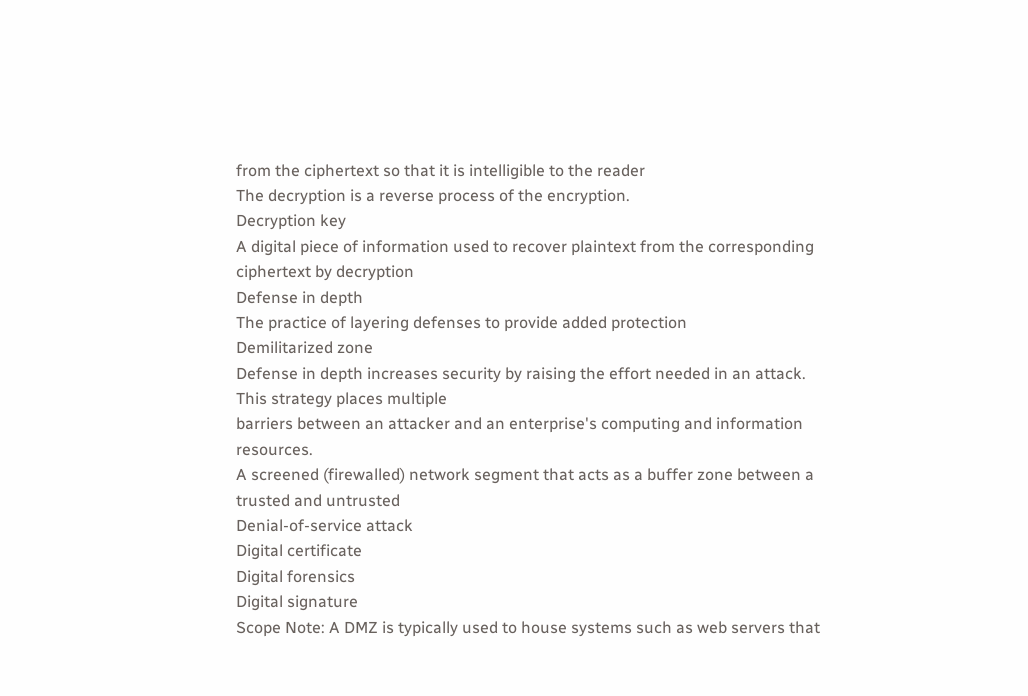from the ciphertext so that it is intelligible to the reader
The decryption is a reverse process of the encryption.
Decryption key
A digital piece of information used to recover plaintext from the corresponding ciphertext by decryption
Defense in depth
The practice of layering defenses to provide added protection
Demilitarized zone
Defense in depth increases security by raising the effort needed in an attack. This strategy places multiple
barriers between an attacker and an enterprise's computing and information resources.
A screened (firewalled) network segment that acts as a buffer zone between a trusted and untrusted
Denial-of-service attack
Digital certificate
Digital forensics
Digital signature
Scope Note: A DMZ is typically used to house systems such as web servers that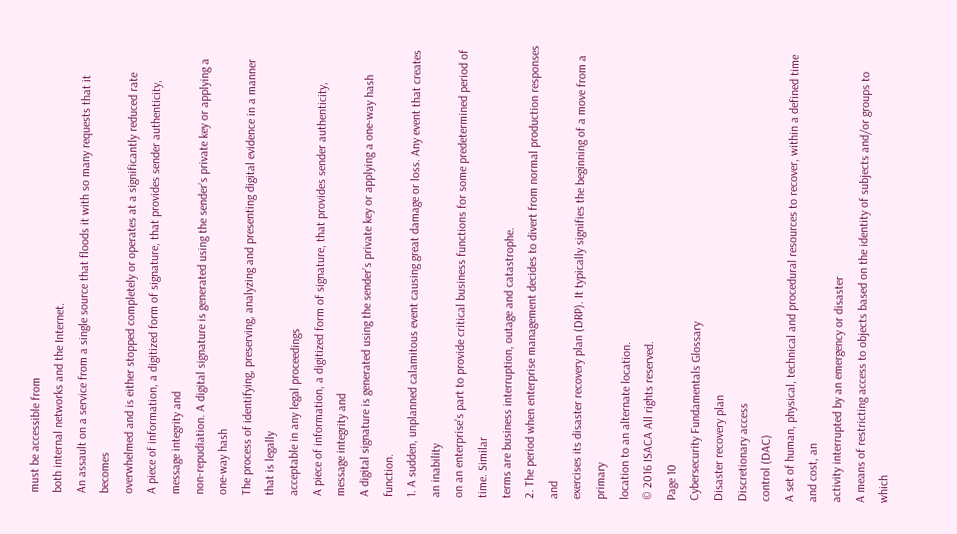must be accessible from
both internal networks and the Internet.
An assault on a service from a single source that floods it with so many requests that it becomes
overwhelmed and is either stopped completely or operates at a significantly reduced rate
A piece of information, a digitized form of signature, that provides sender authenticity, message integrity and
non-repudiation. A digital signature is generated using the sender’s private key or applying a one-way hash
The process of identifying, preserving, analyzing and presenting digital evidence in a manner that is legally
acceptable in any legal proceedings
A piece of information, a digitized form of signature, that provides sender authenticity, message integrity and
A digital signature is generated using the sender’s private key or applying a one-way hash function.
1. A sudden, unplanned calamitous event causing great damage or loss. Any event that creates an inability
on an enterprise's part to provide critical business functions for some predetermined period of time. Similar
terms are business interruption, outage and catastrophe.
2. The period when enterprise management decides to divert from normal production responses and
exercises its disaster recovery plan (DRP). It typically signifies the beginning of a move from a primary
location to an alternate location.
© 2016 ISACA All rights reserved.
Page 10
Cybersecurity Fundamentals Glossary
Disaster recovery plan
Discretionary access
control (DAC)
A set of human, physical, technical and procedural resources to recover, within a defined time and cost, an
activity interrupted by an emergency or disaster
A means of restricting access to objects based on the identity of subjects and/or groups to which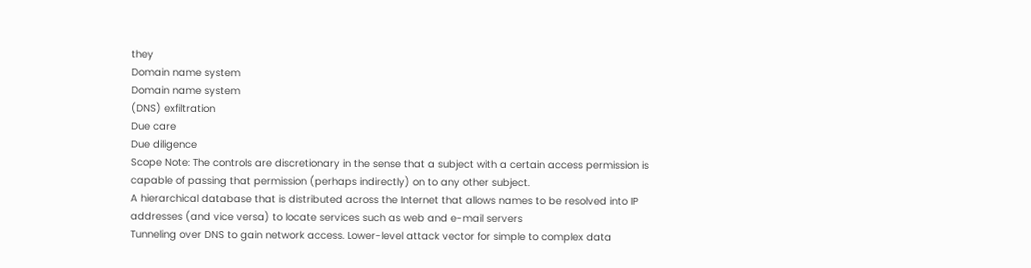they
Domain name system
Domain name system
(DNS) exfiltration
Due care
Due diligence
Scope Note: The controls are discretionary in the sense that a subject with a certain access permission is
capable of passing that permission (perhaps indirectly) on to any other subject.
A hierarchical database that is distributed across the Internet that allows names to be resolved into IP
addresses (and vice versa) to locate services such as web and e-mail servers
Tunneling over DNS to gain network access. Lower-level attack vector for simple to complex data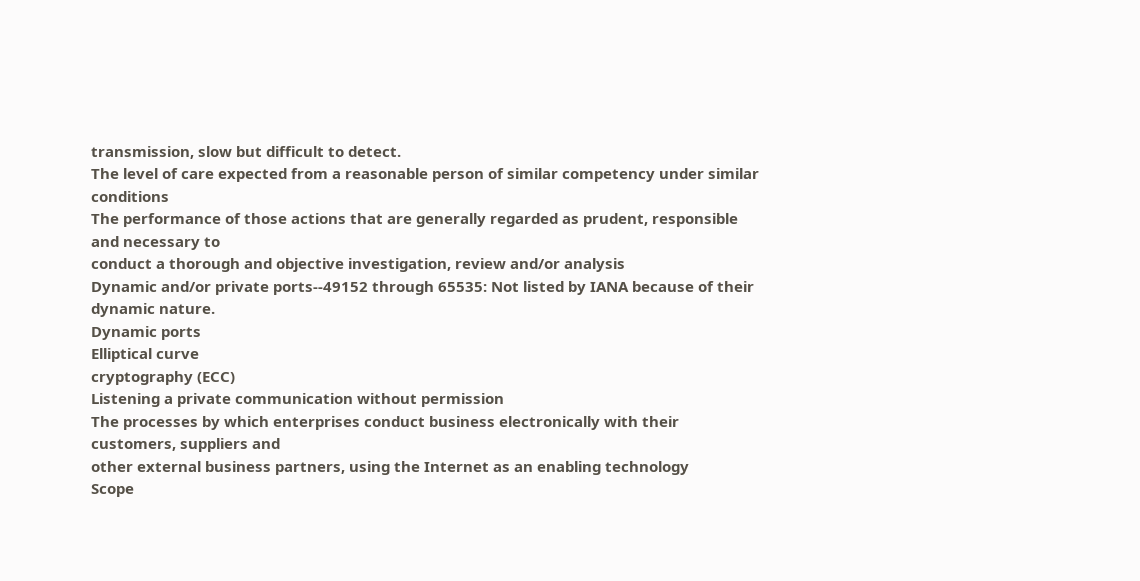transmission, slow but difficult to detect.
The level of care expected from a reasonable person of similar competency under similar conditions
The performance of those actions that are generally regarded as prudent, responsible and necessary to
conduct a thorough and objective investigation, review and/or analysis
Dynamic and/or private ports--49152 through 65535: Not listed by IANA because of their dynamic nature.
Dynamic ports
Elliptical curve
cryptography (ECC)
Listening a private communication without permission
The processes by which enterprises conduct business electronically with their customers, suppliers and
other external business partners, using the Internet as an enabling technology
Scope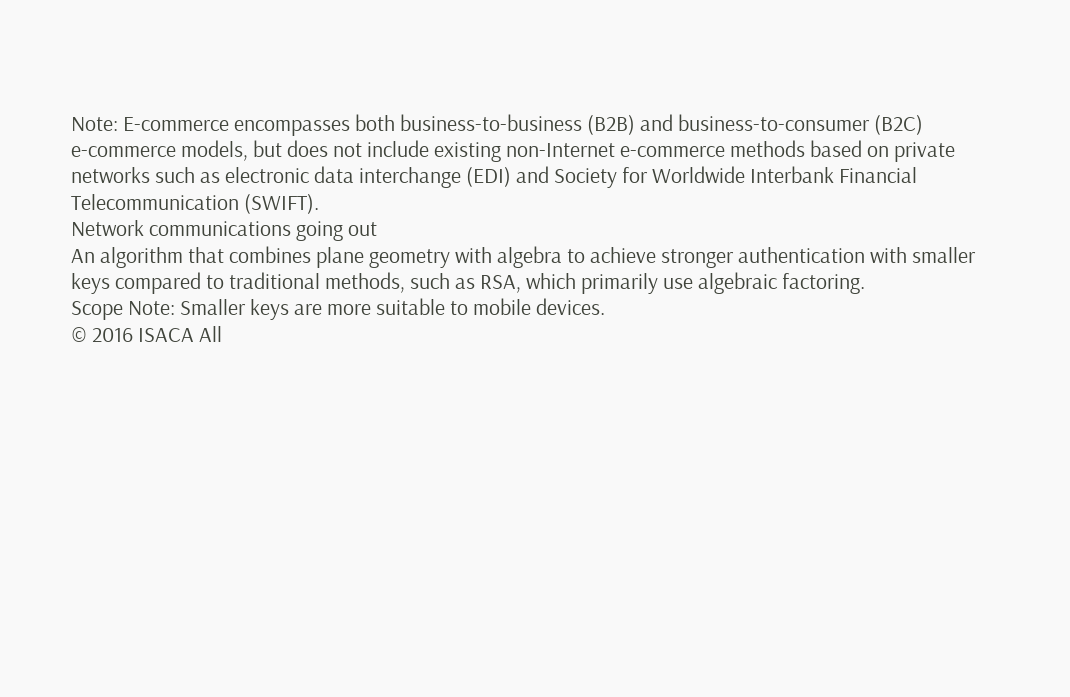Note: E-commerce encompasses both business-to-business (B2B) and business-to-consumer (B2C)
e-commerce models, but does not include existing non-Internet e-commerce methods based on private
networks such as electronic data interchange (EDI) and Society for Worldwide Interbank Financial
Telecommunication (SWIFT).
Network communications going out
An algorithm that combines plane geometry with algebra to achieve stronger authentication with smaller
keys compared to traditional methods, such as RSA, which primarily use algebraic factoring.
Scope Note: Smaller keys are more suitable to mobile devices.
© 2016 ISACA All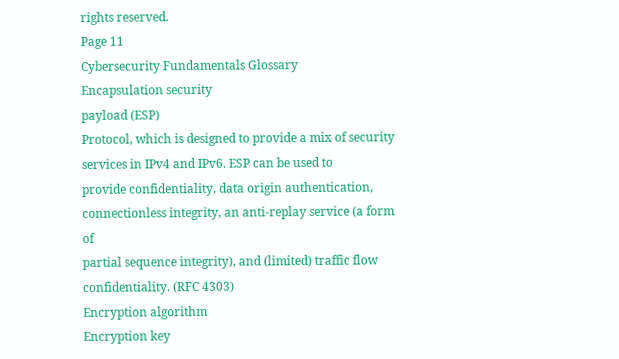rights reserved.
Page 11
Cybersecurity Fundamentals Glossary
Encapsulation security
payload (ESP)
Protocol, which is designed to provide a mix of security services in IPv4 and IPv6. ESP can be used to
provide confidentiality, data origin authentication, connectionless integrity, an anti-replay service (a form of
partial sequence integrity), and (limited) traffic flow confidentiality. (RFC 4303)
Encryption algorithm
Encryption key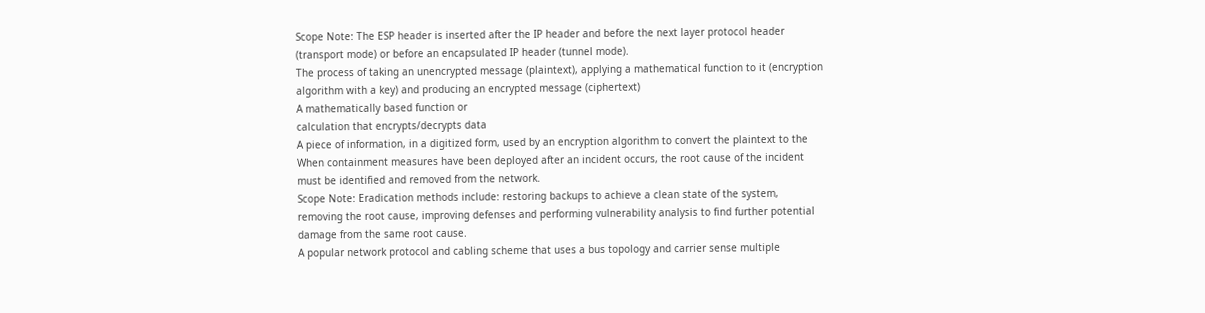Scope Note: The ESP header is inserted after the IP header and before the next layer protocol header
(transport mode) or before an encapsulated IP header (tunnel mode).
The process of taking an unencrypted message (plaintext), applying a mathematical function to it (encryption
algorithm with a key) and producing an encrypted message (ciphertext)
A mathematically based function or
calculation that encrypts/decrypts data
A piece of information, in a digitized form, used by an encryption algorithm to convert the plaintext to the
When containment measures have been deployed after an incident occurs, the root cause of the incident
must be identified and removed from the network.
Scope Note: Eradication methods include: restoring backups to achieve a clean state of the system,
removing the root cause, improving defenses and performing vulnerability analysis to find further potential
damage from the same root cause.
A popular network protocol and cabling scheme that uses a bus topology and carrier sense multiple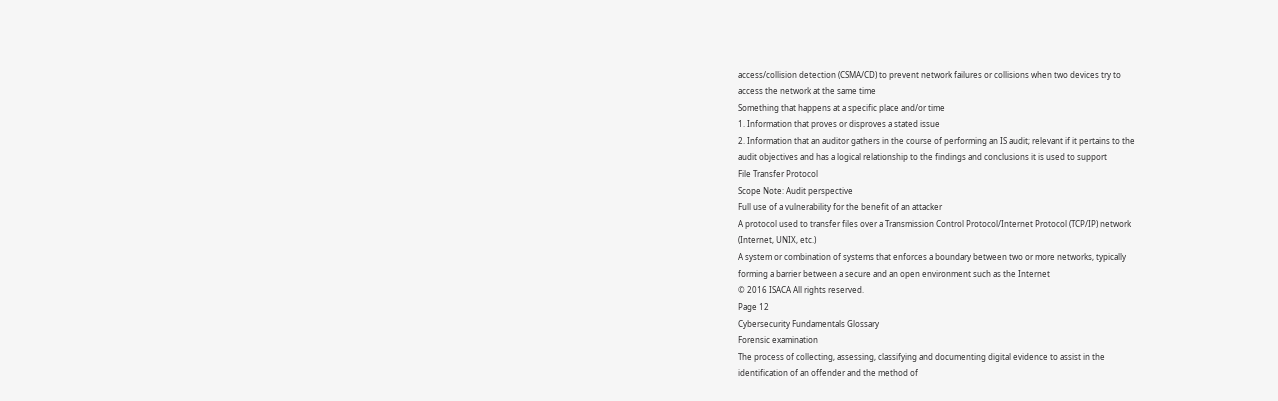access/collision detection (CSMA/CD) to prevent network failures or collisions when two devices try to
access the network at the same time
Something that happens at a specific place and/or time
1. Information that proves or disproves a stated issue
2. Information that an auditor gathers in the course of performing an IS audit; relevant if it pertains to the
audit objectives and has a logical relationship to the findings and conclusions it is used to support
File Transfer Protocol
Scope Note: Audit perspective
Full use of a vulnerability for the benefit of an attacker
A protocol used to transfer files over a Transmission Control Protocol/Internet Protocol (TCP/IP) network
(Internet, UNIX, etc.)
A system or combination of systems that enforces a boundary between two or more networks, typically
forming a barrier between a secure and an open environment such as the Internet
© 2016 ISACA All rights reserved.
Page 12
Cybersecurity Fundamentals Glossary
Forensic examination
The process of collecting, assessing, classifying and documenting digital evidence to assist in the
identification of an offender and the method of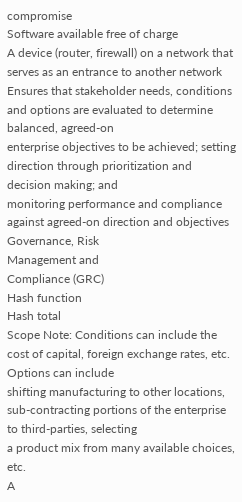compromise
Software available free of charge
A device (router, firewall) on a network that serves as an entrance to another network
Ensures that stakeholder needs, conditions and options are evaluated to determine balanced, agreed-on
enterprise objectives to be achieved; setting direction through prioritization and decision making; and
monitoring performance and compliance against agreed-on direction and objectives
Governance, Risk
Management and
Compliance (GRC)
Hash function
Hash total
Scope Note: Conditions can include the cost of capital, foreign exchange rates, etc. Options can include
shifting manufacturing to other locations, sub-contracting portions of the enterprise to third-parties, selecting
a product mix from many available choices, etc.
A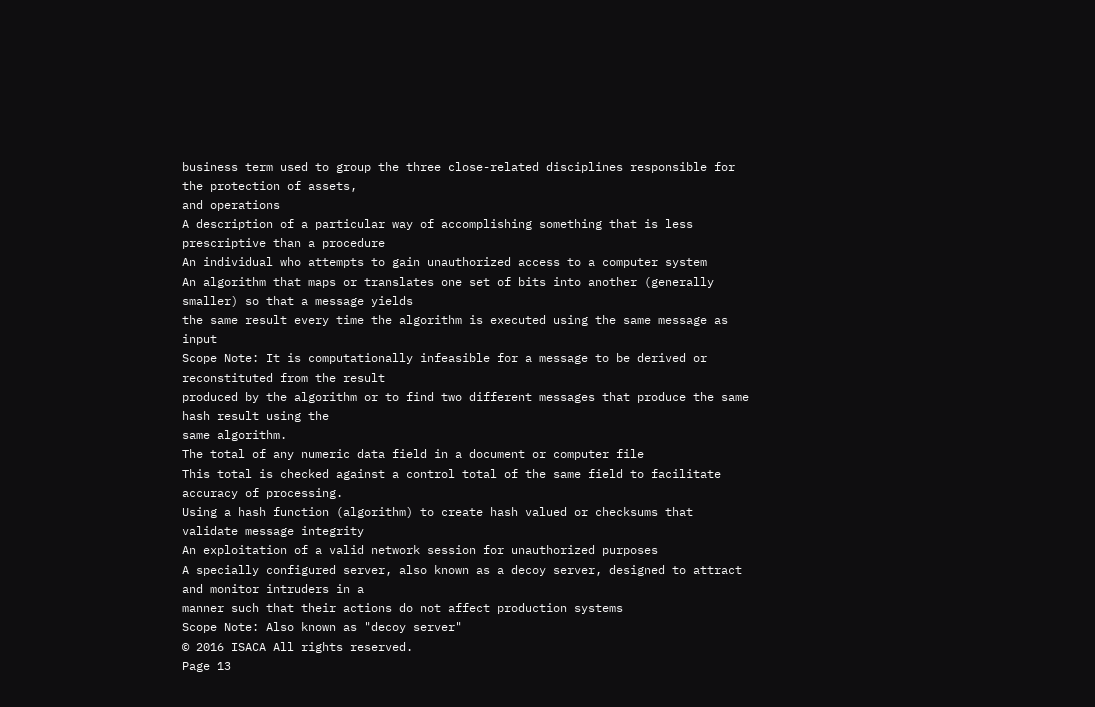business term used to group the three close-related disciplines responsible for the protection of assets,
and operations
A description of a particular way of accomplishing something that is less prescriptive than a procedure
An individual who attempts to gain unauthorized access to a computer system
An algorithm that maps or translates one set of bits into another (generally smaller) so that a message yields
the same result every time the algorithm is executed using the same message as input
Scope Note: It is computationally infeasible for a message to be derived or reconstituted from the result
produced by the algorithm or to find two different messages that produce the same hash result using the
same algorithm.
The total of any numeric data field in a document or computer file
This total is checked against a control total of the same field to facilitate accuracy of processing.
Using a hash function (algorithm) to create hash valued or checksums that validate message integrity
An exploitation of a valid network session for unauthorized purposes
A specially configured server, also known as a decoy server, designed to attract and monitor intruders in a
manner such that their actions do not affect production systems
Scope Note: Also known as "decoy server"
© 2016 ISACA All rights reserved.
Page 13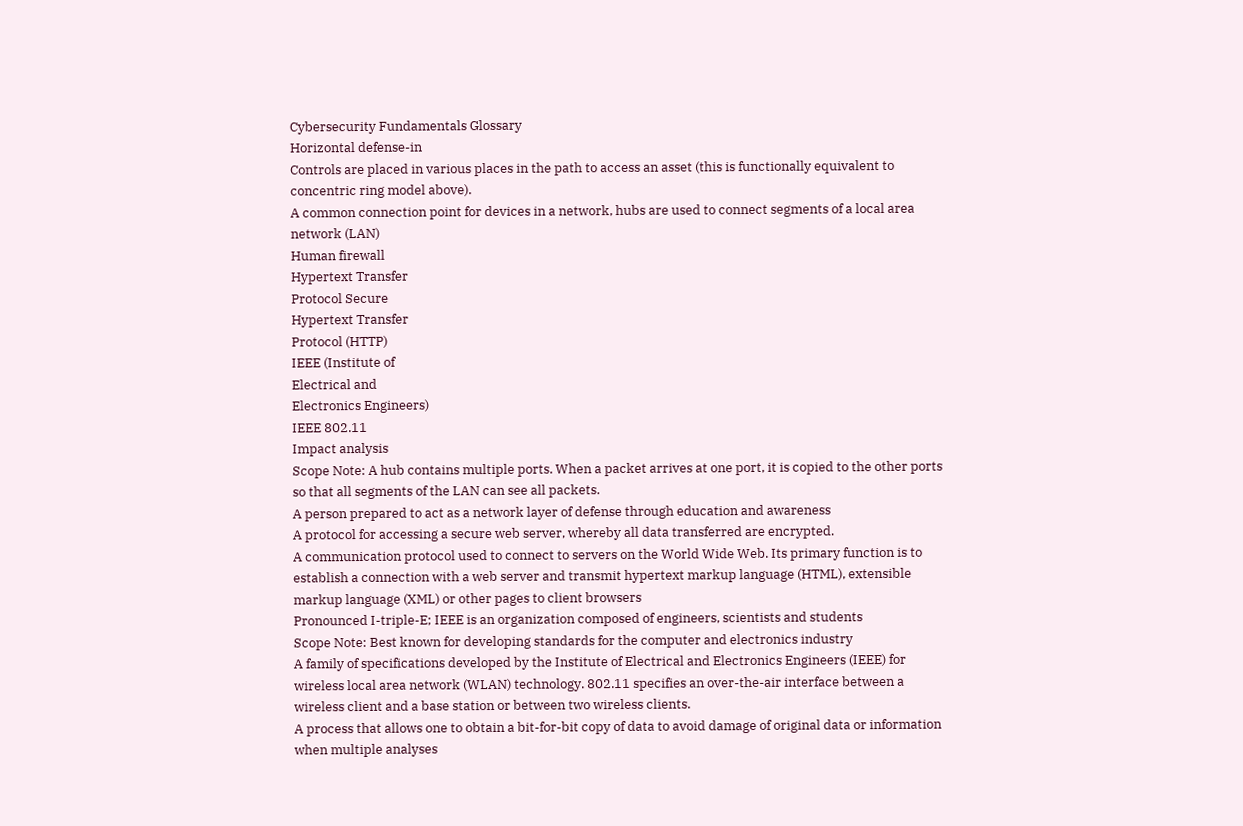Cybersecurity Fundamentals Glossary
Horizontal defense-in
Controls are placed in various places in the path to access an asset (this is functionally equivalent to
concentric ring model above).
A common connection point for devices in a network, hubs are used to connect segments of a local area
network (LAN)
Human firewall
Hypertext Transfer
Protocol Secure
Hypertext Transfer
Protocol (HTTP)
IEEE (Institute of
Electrical and
Electronics Engineers)
IEEE 802.11
Impact analysis
Scope Note: A hub contains multiple ports. When a packet arrives at one port, it is copied to the other ports
so that all segments of the LAN can see all packets.
A person prepared to act as a network layer of defense through education and awareness
A protocol for accessing a secure web server, whereby all data transferred are encrypted.
A communication protocol used to connect to servers on the World Wide Web. Its primary function is to
establish a connection with a web server and transmit hypertext markup language (HTML), extensible
markup language (XML) or other pages to client browsers
Pronounced I-triple-E; IEEE is an organization composed of engineers, scientists and students
Scope Note: Best known for developing standards for the computer and electronics industry
A family of specifications developed by the Institute of Electrical and Electronics Engineers (IEEE) for
wireless local area network (WLAN) technology. 802.11 specifies an over-the-air interface between a
wireless client and a base station or between two wireless clients.
A process that allows one to obtain a bit-for-bit copy of data to avoid damage of original data or information
when multiple analyses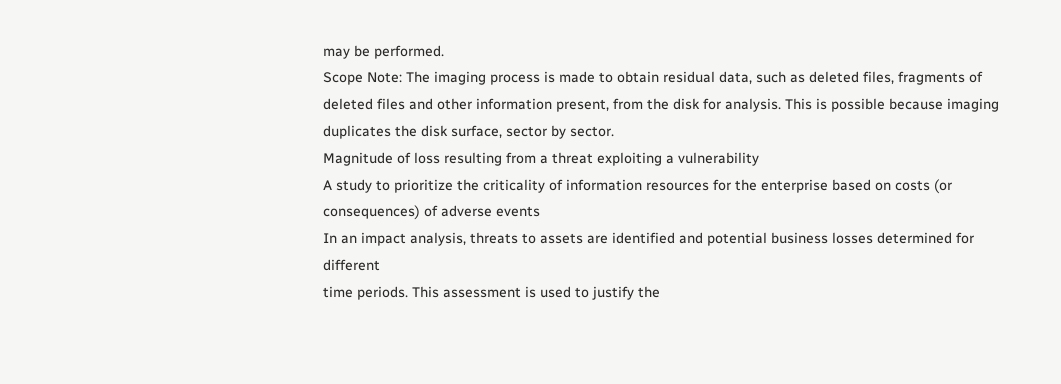may be performed.
Scope Note: The imaging process is made to obtain residual data, such as deleted files, fragments of
deleted files and other information present, from the disk for analysis. This is possible because imaging
duplicates the disk surface, sector by sector.
Magnitude of loss resulting from a threat exploiting a vulnerability
A study to prioritize the criticality of information resources for the enterprise based on costs (or
consequences) of adverse events
In an impact analysis, threats to assets are identified and potential business losses determined for different
time periods. This assessment is used to justify the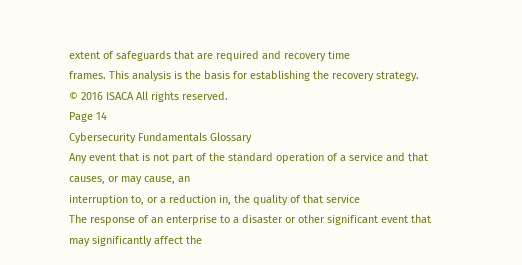extent of safeguards that are required and recovery time
frames. This analysis is the basis for establishing the recovery strategy.
© 2016 ISACA All rights reserved.
Page 14
Cybersecurity Fundamentals Glossary
Any event that is not part of the standard operation of a service and that causes, or may cause, an
interruption to, or a reduction in, the quality of that service
The response of an enterprise to a disaster or other significant event that may significantly affect the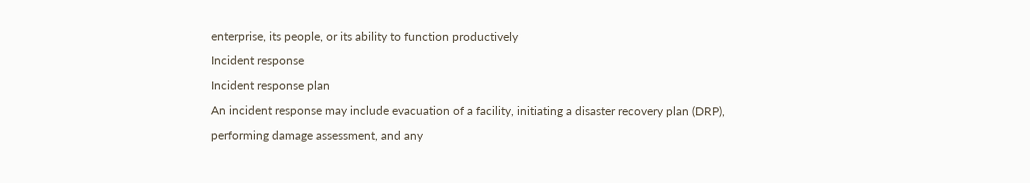enterprise, its people, or its ability to function productively
Incident response
Incident response plan
An incident response may include evacuation of a facility, initiating a disaster recovery plan (DRP),
performing damage assessment, and any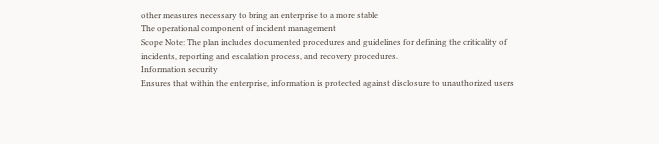other measures necessary to bring an enterprise to a more stable
The operational component of incident management
Scope Note: The plan includes documented procedures and guidelines for defining the criticality of
incidents, reporting and escalation process, and recovery procedures.
Information security
Ensures that within the enterprise, information is protected against disclosure to unauthorized users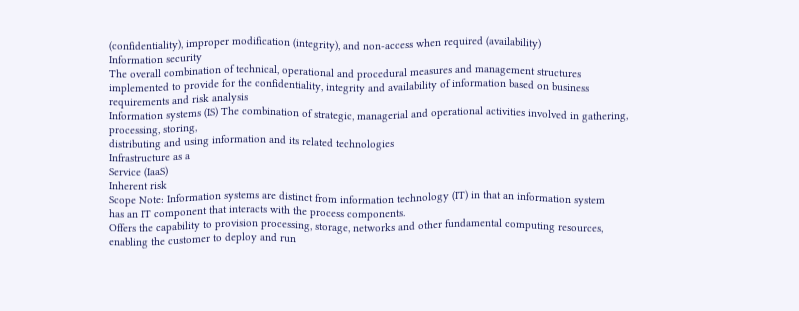(confidentiality), improper modification (integrity), and non-access when required (availability)
Information security
The overall combination of technical, operational and procedural measures and management structures
implemented to provide for the confidentiality, integrity and availability of information based on business
requirements and risk analysis
Information systems (IS) The combination of strategic, managerial and operational activities involved in gathering, processing, storing,
distributing and using information and its related technologies
Infrastructure as a
Service (IaaS)
Inherent risk
Scope Note: Information systems are distinct from information technology (IT) in that an information system
has an IT component that interacts with the process components.
Offers the capability to provision processing, storage, networks and other fundamental computing resources,
enabling the customer to deploy and run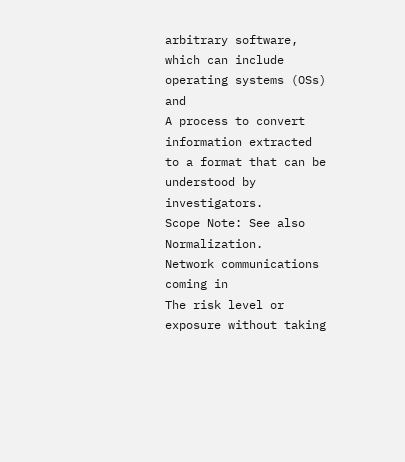arbitrary software, which can include operating systems (OSs) and
A process to convert information extracted to a format that can be understood by investigators.
Scope Note: See also Normalization.
Network communications coming in
The risk level or exposure without taking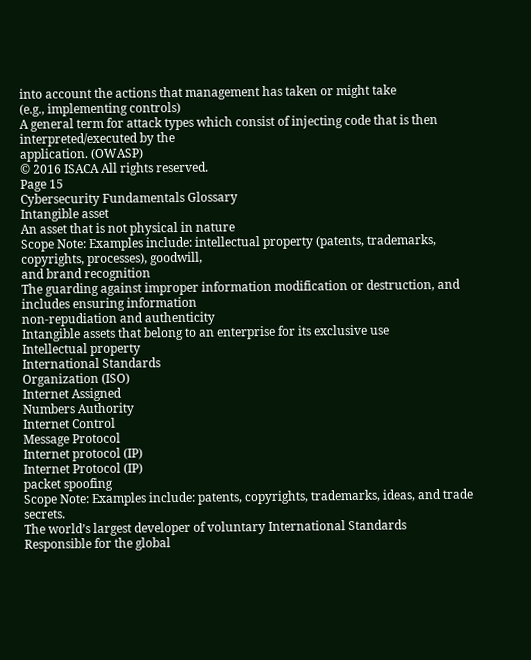into account the actions that management has taken or might take
(e.g., implementing controls)
A general term for attack types which consist of injecting code that is then interpreted/executed by the
application. (OWASP)
© 2016 ISACA All rights reserved.
Page 15
Cybersecurity Fundamentals Glossary
Intangible asset
An asset that is not physical in nature
Scope Note: Examples include: intellectual property (patents, trademarks, copyrights, processes), goodwill,
and brand recognition
The guarding against improper information modification or destruction, and includes ensuring information
non-repudiation and authenticity
Intangible assets that belong to an enterprise for its exclusive use
Intellectual property
International Standards
Organization (ISO)
Internet Assigned
Numbers Authority
Internet Control
Message Protocol
Internet protocol (IP)
Internet Protocol (IP)
packet spoofing
Scope Note: Examples include: patents, copyrights, trademarks, ideas, and trade secrets.
The world’s largest developer of voluntary International Standards
Responsible for the global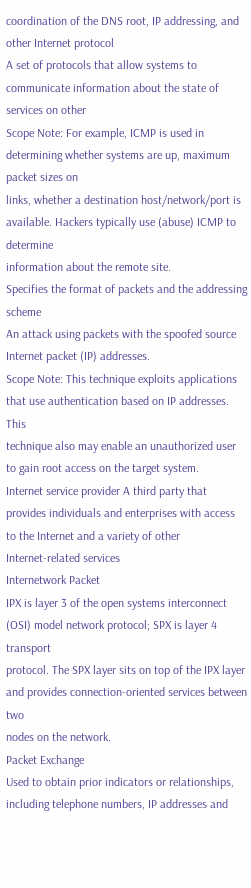coordination of the DNS root, IP addressing, and other Internet protocol
A set of protocols that allow systems to communicate information about the state of services on other
Scope Note: For example, ICMP is used in determining whether systems are up, maximum packet sizes on
links, whether a destination host/network/port is available. Hackers typically use (abuse) ICMP to determine
information about the remote site.
Specifies the format of packets and the addressing scheme
An attack using packets with the spoofed source Internet packet (IP) addresses.
Scope Note: This technique exploits applications that use authentication based on IP addresses. This
technique also may enable an unauthorized user to gain root access on the target system.
Internet service provider A third party that provides individuals and enterprises with access to the Internet and a variety of other
Internet-related services
Internetwork Packet
IPX is layer 3 of the open systems interconnect (OSI) model network protocol; SPX is layer 4 transport
protocol. The SPX layer sits on top of the IPX layer and provides connection-oriented services between two
nodes on the network.
Packet Exchange
Used to obtain prior indicators or relationships, including telephone numbers, IP addresses and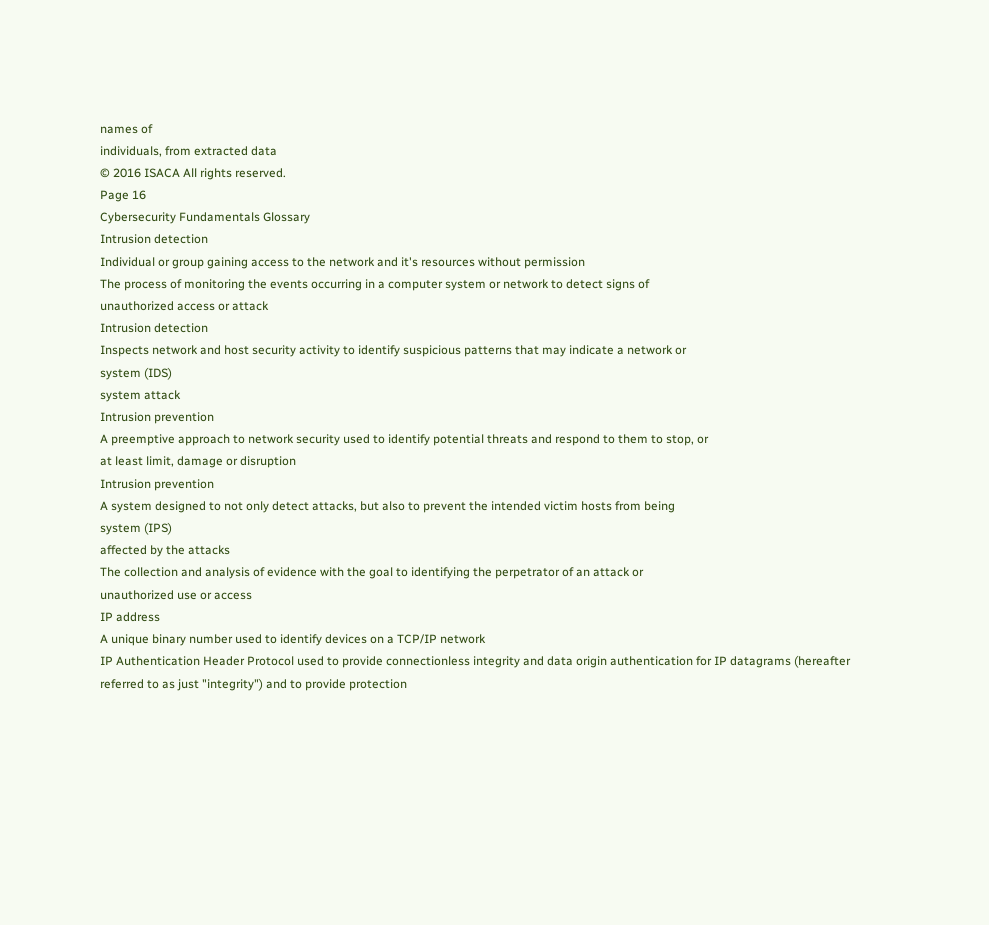names of
individuals, from extracted data
© 2016 ISACA All rights reserved.
Page 16
Cybersecurity Fundamentals Glossary
Intrusion detection
Individual or group gaining access to the network and it's resources without permission
The process of monitoring the events occurring in a computer system or network to detect signs of
unauthorized access or attack
Intrusion detection
Inspects network and host security activity to identify suspicious patterns that may indicate a network or
system (IDS)
system attack
Intrusion prevention
A preemptive approach to network security used to identify potential threats and respond to them to stop, or
at least limit, damage or disruption
Intrusion prevention
A system designed to not only detect attacks, but also to prevent the intended victim hosts from being
system (IPS)
affected by the attacks
The collection and analysis of evidence with the goal to identifying the perpetrator of an attack or
unauthorized use or access
IP address
A unique binary number used to identify devices on a TCP/IP network
IP Authentication Header Protocol used to provide connectionless integrity and data origin authentication for IP datagrams (hereafter
referred to as just "integrity") and to provide protection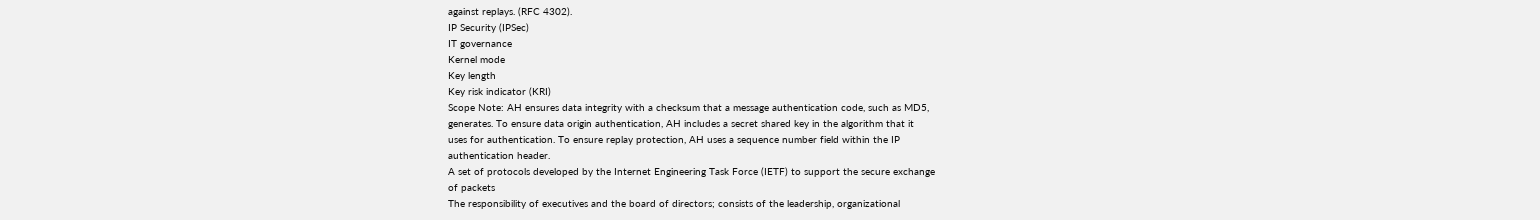against replays. (RFC 4302).
IP Security (IPSec)
IT governance
Kernel mode
Key length
Key risk indicator (KRI)
Scope Note: AH ensures data integrity with a checksum that a message authentication code, such as MD5,
generates. To ensure data origin authentication, AH includes a secret shared key in the algorithm that it
uses for authentication. To ensure replay protection, AH uses a sequence number field within the IP
authentication header.
A set of protocols developed by the Internet Engineering Task Force (IETF) to support the secure exchange
of packets
The responsibility of executives and the board of directors; consists of the leadership, organizational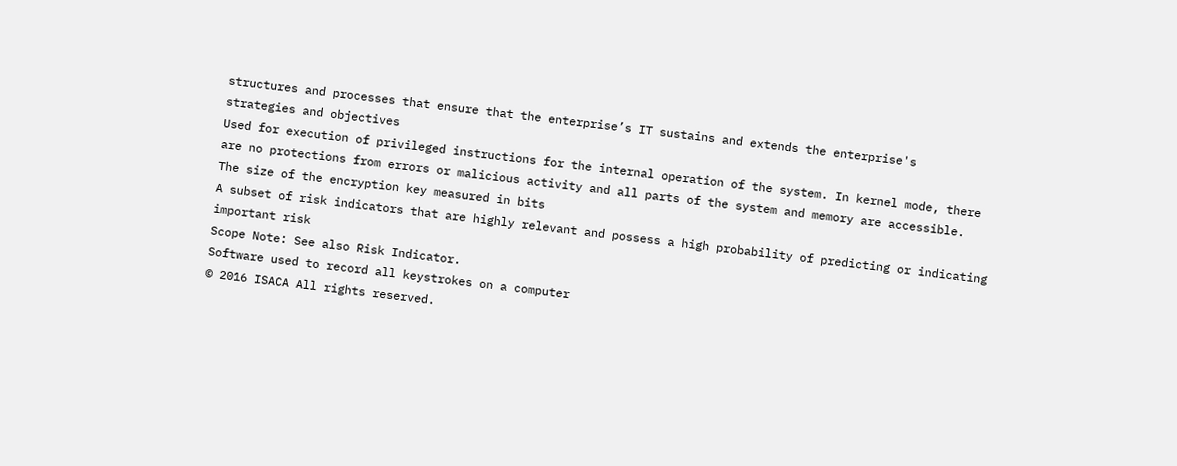structures and processes that ensure that the enterprise’s IT sustains and extends the enterprise's
strategies and objectives
Used for execution of privileged instructions for the internal operation of the system. In kernel mode, there
are no protections from errors or malicious activity and all parts of the system and memory are accessible.
The size of the encryption key measured in bits
A subset of risk indicators that are highly relevant and possess a high probability of predicting or indicating
important risk
Scope Note: See also Risk Indicator.
Software used to record all keystrokes on a computer
© 2016 ISACA All rights reserved.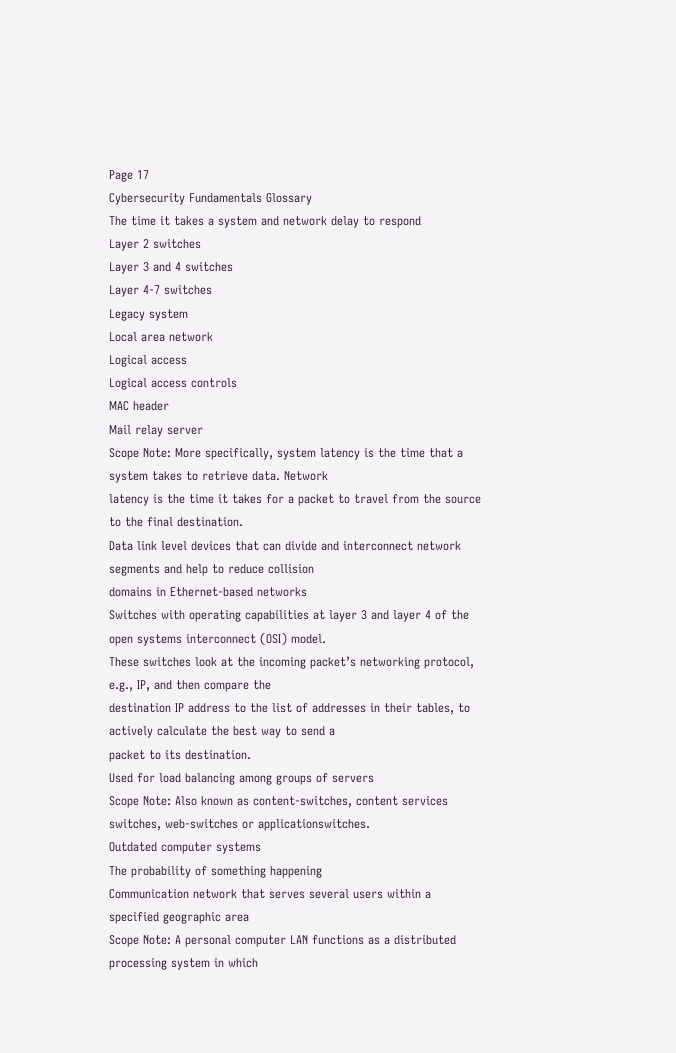Page 17
Cybersecurity Fundamentals Glossary
The time it takes a system and network delay to respond
Layer 2 switches
Layer 3 and 4 switches
Layer 4-7 switches
Legacy system
Local area network
Logical access
Logical access controls
MAC header
Mail relay server
Scope Note: More specifically, system latency is the time that a system takes to retrieve data. Network
latency is the time it takes for a packet to travel from the source to the final destination.
Data link level devices that can divide and interconnect network segments and help to reduce collision
domains in Ethernet-based networks
Switches with operating capabilities at layer 3 and layer 4 of the open systems interconnect (OSI) model.
These switches look at the incoming packet’s networking protocol, e.g., IP, and then compare the
destination IP address to the list of addresses in their tables, to actively calculate the best way to send a
packet to its destination.
Used for load balancing among groups of servers
Scope Note: Also known as content-switches, content services switches, web-switches or applicationswitches.
Outdated computer systems
The probability of something happening
Communication network that serves several users within a specified geographic area
Scope Note: A personal computer LAN functions as a distributed processing system in which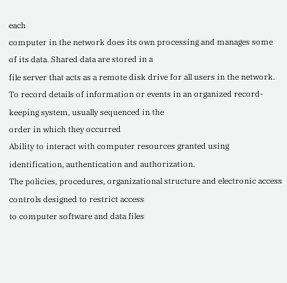each
computer in the network does its own processing and manages some of its data. Shared data are stored in a
file server that acts as a remote disk drive for all users in the network.
To record details of information or events in an organized record-keeping system, usually sequenced in the
order in which they occurred
Ability to interact with computer resources granted using identification, authentication and authorization.
The policies, procedures, organizational structure and electronic access controls designed to restrict access
to computer software and data files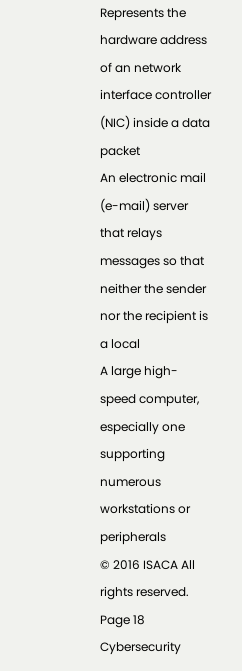Represents the hardware address of an network interface controller (NIC) inside a data packet
An electronic mail (e-mail) server that relays messages so that neither the sender nor the recipient is a local
A large high-speed computer, especially one supporting numerous workstations or peripherals
© 2016 ISACA All rights reserved.
Page 18
Cybersecurity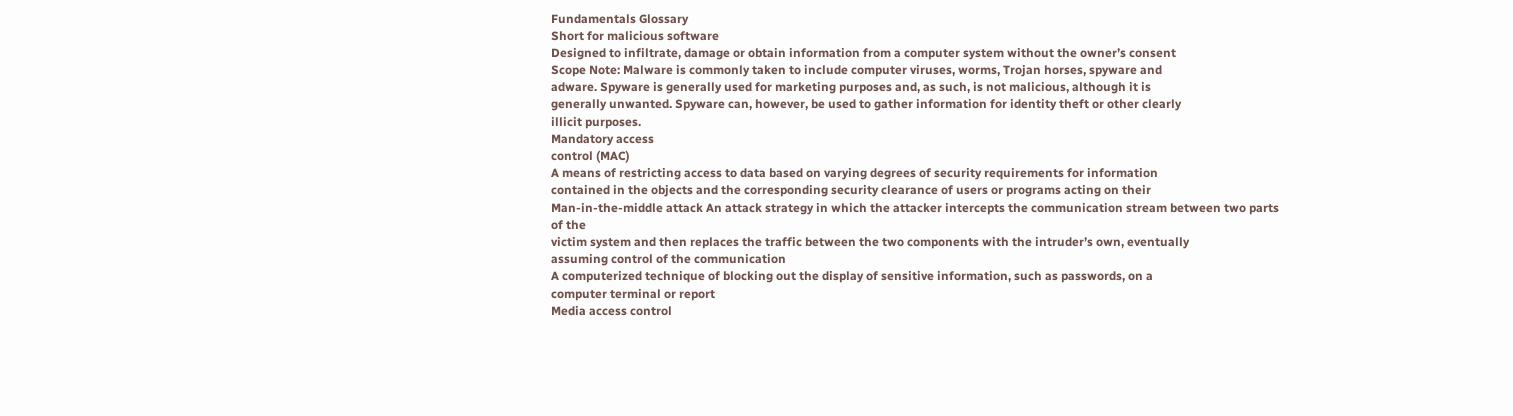Fundamentals Glossary
Short for malicious software
Designed to infiltrate, damage or obtain information from a computer system without the owner’s consent
Scope Note: Malware is commonly taken to include computer viruses, worms, Trojan horses, spyware and
adware. Spyware is generally used for marketing purposes and, as such, is not malicious, although it is
generally unwanted. Spyware can, however, be used to gather information for identity theft or other clearly
illicit purposes.
Mandatory access
control (MAC)
A means of restricting access to data based on varying degrees of security requirements for information
contained in the objects and the corresponding security clearance of users or programs acting on their
Man-in-the-middle attack An attack strategy in which the attacker intercepts the communication stream between two parts of the
victim system and then replaces the traffic between the two components with the intruder’s own, eventually
assuming control of the communication
A computerized technique of blocking out the display of sensitive information, such as passwords, on a
computer terminal or report
Media access control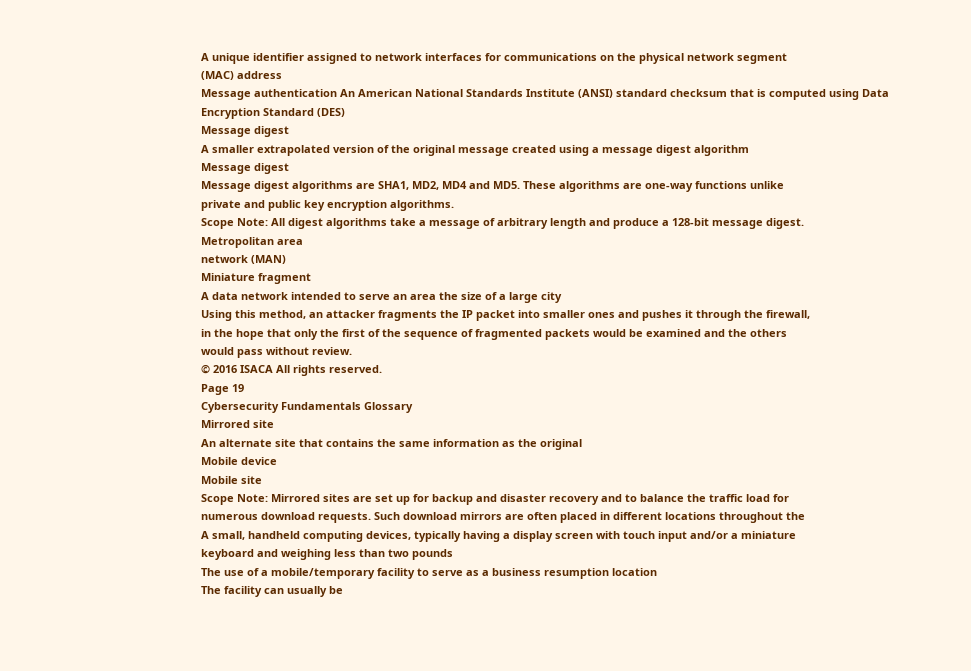A unique identifier assigned to network interfaces for communications on the physical network segment
(MAC) address
Message authentication An American National Standards Institute (ANSI) standard checksum that is computed using Data
Encryption Standard (DES)
Message digest
A smaller extrapolated version of the original message created using a message digest algorithm
Message digest
Message digest algorithms are SHA1, MD2, MD4 and MD5. These algorithms are one-way functions unlike
private and public key encryption algorithms.
Scope Note: All digest algorithms take a message of arbitrary length and produce a 128-bit message digest.
Metropolitan area
network (MAN)
Miniature fragment
A data network intended to serve an area the size of a large city
Using this method, an attacker fragments the IP packet into smaller ones and pushes it through the firewall,
in the hope that only the first of the sequence of fragmented packets would be examined and the others
would pass without review.
© 2016 ISACA All rights reserved.
Page 19
Cybersecurity Fundamentals Glossary
Mirrored site
An alternate site that contains the same information as the original
Mobile device
Mobile site
Scope Note: Mirrored sites are set up for backup and disaster recovery and to balance the traffic load for
numerous download requests. Such download mirrors are often placed in different locations throughout the
A small, handheld computing devices, typically having a display screen with touch input and/or a miniature
keyboard and weighing less than two pounds
The use of a mobile/temporary facility to serve as a business resumption location
The facility can usually be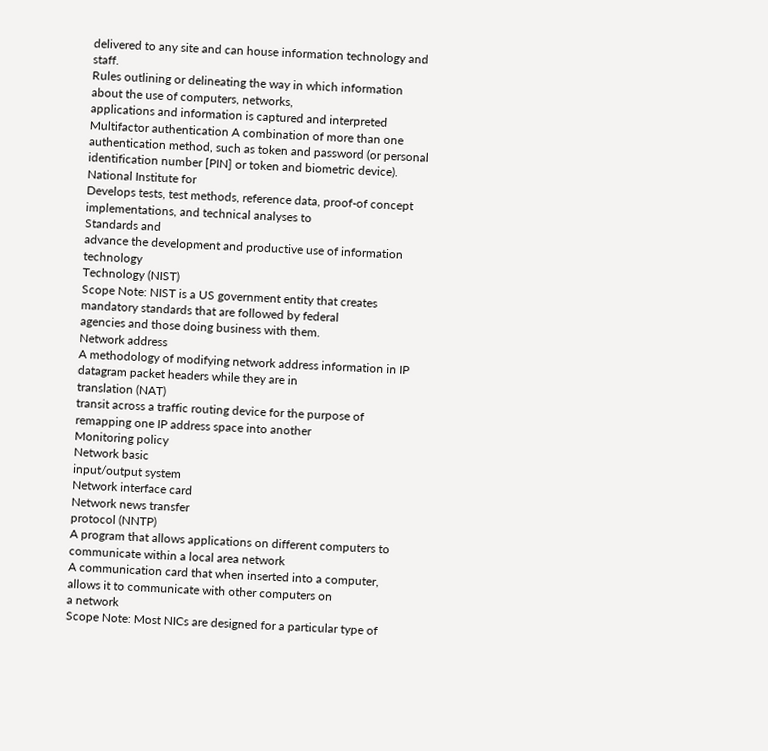delivered to any site and can house information technology and staff.
Rules outlining or delineating the way in which information about the use of computers, networks,
applications and information is captured and interpreted
Multifactor authentication A combination of more than one authentication method, such as token and password (or personal
identification number [PIN] or token and biometric device).
National Institute for
Develops tests, test methods, reference data, proof-of concept implementations, and technical analyses to
Standards and
advance the development and productive use of information technology
Technology (NIST)
Scope Note: NIST is a US government entity that creates mandatory standards that are followed by federal
agencies and those doing business with them.
Network address
A methodology of modifying network address information in IP datagram packet headers while they are in
translation (NAT)
transit across a traffic routing device for the purpose of remapping one IP address space into another
Monitoring policy
Network basic
input/output system
Network interface card
Network news transfer
protocol (NNTP)
A program that allows applications on different computers to communicate within a local area network
A communication card that when inserted into a computer, allows it to communicate with other computers on
a network
Scope Note: Most NICs are designed for a particular type of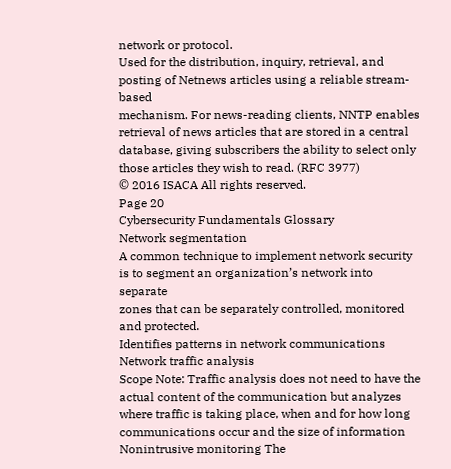network or protocol.
Used for the distribution, inquiry, retrieval, and posting of Netnews articles using a reliable stream-based
mechanism. For news-reading clients, NNTP enables retrieval of news articles that are stored in a central
database, giving subscribers the ability to select only those articles they wish to read. (RFC 3977)
© 2016 ISACA All rights reserved.
Page 20
Cybersecurity Fundamentals Glossary
Network segmentation
A common technique to implement network security is to segment an organization’s network into separate
zones that can be separately controlled, monitored and protected.
Identifies patterns in network communications
Network traffic analysis
Scope Note: Traffic analysis does not need to have the actual content of the communication but analyzes
where traffic is taking place, when and for how long communications occur and the size of information
Nonintrusive monitoring The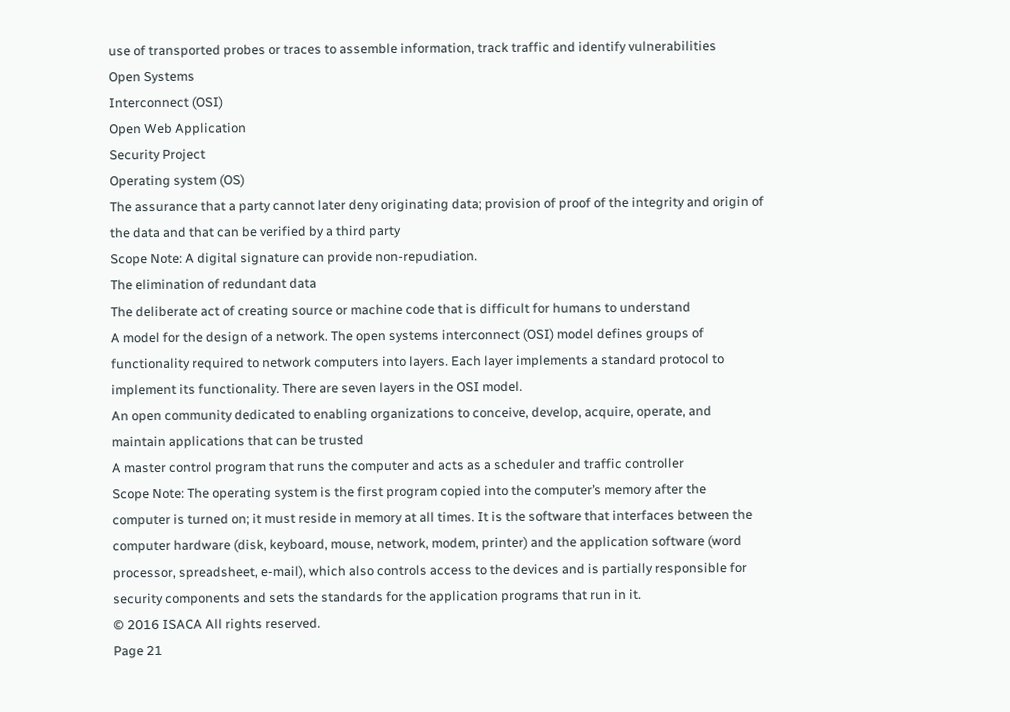use of transported probes or traces to assemble information, track traffic and identify vulnerabilities
Open Systems
Interconnect (OSI)
Open Web Application
Security Project
Operating system (OS)
The assurance that a party cannot later deny originating data; provision of proof of the integrity and origin of
the data and that can be verified by a third party
Scope Note: A digital signature can provide non-repudiation.
The elimination of redundant data
The deliberate act of creating source or machine code that is difficult for humans to understand
A model for the design of a network. The open systems interconnect (OSI) model defines groups of
functionality required to network computers into layers. Each layer implements a standard protocol to
implement its functionality. There are seven layers in the OSI model.
An open community dedicated to enabling organizations to conceive, develop, acquire, operate, and
maintain applications that can be trusted
A master control program that runs the computer and acts as a scheduler and traffic controller
Scope Note: The operating system is the first program copied into the computer’s memory after the
computer is turned on; it must reside in memory at all times. It is the software that interfaces between the
computer hardware (disk, keyboard, mouse, network, modem, printer) and the application software (word
processor, spreadsheet, e-mail), which also controls access to the devices and is partially responsible for
security components and sets the standards for the application programs that run in it.
© 2016 ISACA All rights reserved.
Page 21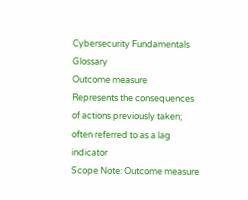Cybersecurity Fundamentals Glossary
Outcome measure
Represents the consequences of actions previously taken; often referred to as a lag indicator
Scope Note: Outcome measure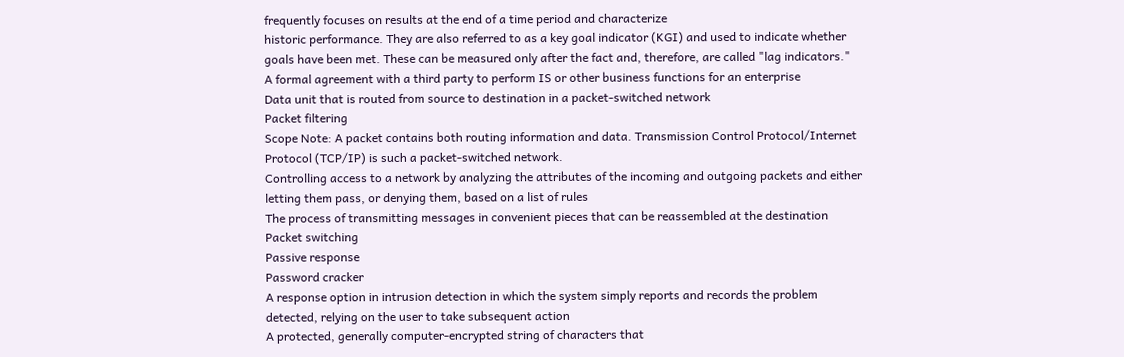frequently focuses on results at the end of a time period and characterize
historic performance. They are also referred to as a key goal indicator (KGI) and used to indicate whether
goals have been met. These can be measured only after the fact and, therefore, are called "lag indicators."
A formal agreement with a third party to perform IS or other business functions for an enterprise
Data unit that is routed from source to destination in a packet-switched network
Packet filtering
Scope Note: A packet contains both routing information and data. Transmission Control Protocol/Internet
Protocol (TCP/IP) is such a packet-switched network.
Controlling access to a network by analyzing the attributes of the incoming and outgoing packets and either
letting them pass, or denying them, based on a list of rules
The process of transmitting messages in convenient pieces that can be reassembled at the destination
Packet switching
Passive response
Password cracker
A response option in intrusion detection in which the system simply reports and records the problem
detected, relying on the user to take subsequent action
A protected, generally computer-encrypted string of characters that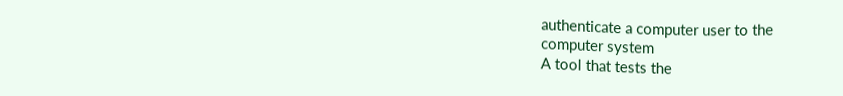authenticate a computer user to the
computer system
A tool that tests the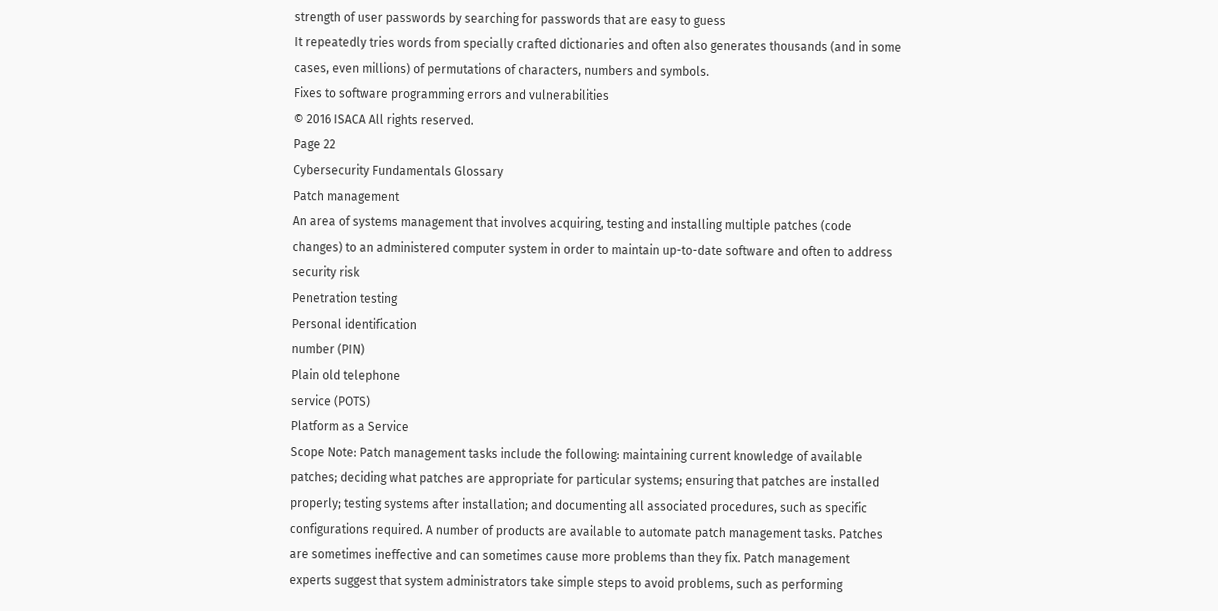strength of user passwords by searching for passwords that are easy to guess
It repeatedly tries words from specially crafted dictionaries and often also generates thousands (and in some
cases, even millions) of permutations of characters, numbers and symbols.
Fixes to software programming errors and vulnerabilities
© 2016 ISACA All rights reserved.
Page 22
Cybersecurity Fundamentals Glossary
Patch management
An area of systems management that involves acquiring, testing and installing multiple patches (code
changes) to an administered computer system in order to maintain up-to-date software and often to address
security risk
Penetration testing
Personal identification
number (PIN)
Plain old telephone
service (POTS)
Platform as a Service
Scope Note: Patch management tasks include the following: maintaining current knowledge of available
patches; deciding what patches are appropriate for particular systems; ensuring that patches are installed
properly; testing systems after installation; and documenting all associated procedures, such as specific
configurations required. A number of products are available to automate patch management tasks. Patches
are sometimes ineffective and can sometimes cause more problems than they fix. Patch management
experts suggest that system administrators take simple steps to avoid problems, such as performing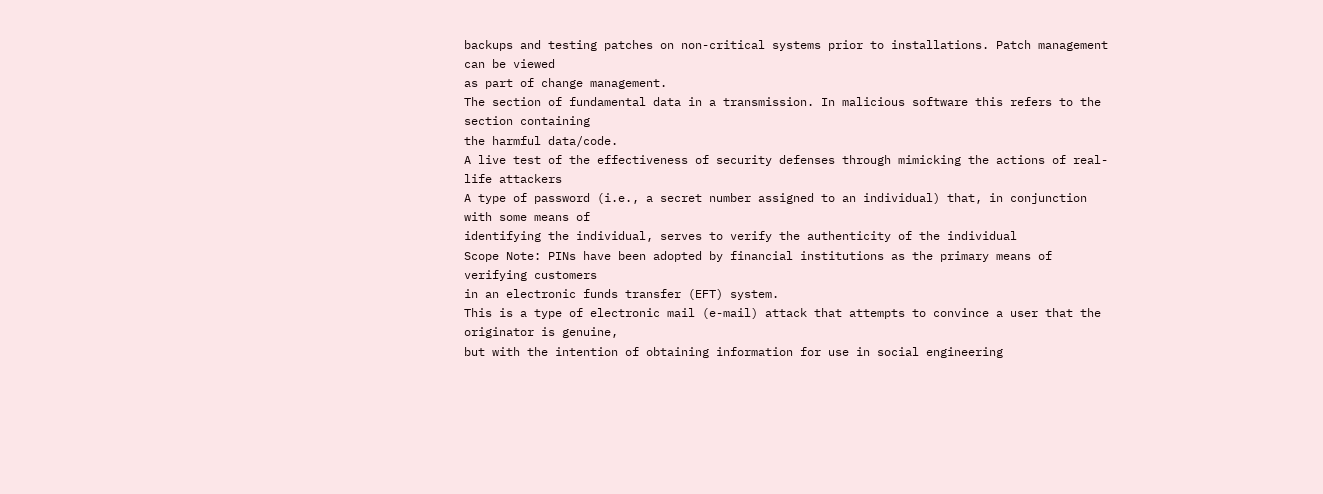backups and testing patches on non-critical systems prior to installations. Patch management can be viewed
as part of change management.
The section of fundamental data in a transmission. In malicious software this refers to the section containing
the harmful data/code.
A live test of the effectiveness of security defenses through mimicking the actions of real-life attackers
A type of password (i.e., a secret number assigned to an individual) that, in conjunction with some means of
identifying the individual, serves to verify the authenticity of the individual
Scope Note: PINs have been adopted by financial institutions as the primary means of verifying customers
in an electronic funds transfer (EFT) system.
This is a type of electronic mail (e-mail) attack that attempts to convince a user that the originator is genuine,
but with the intention of obtaining information for use in social engineering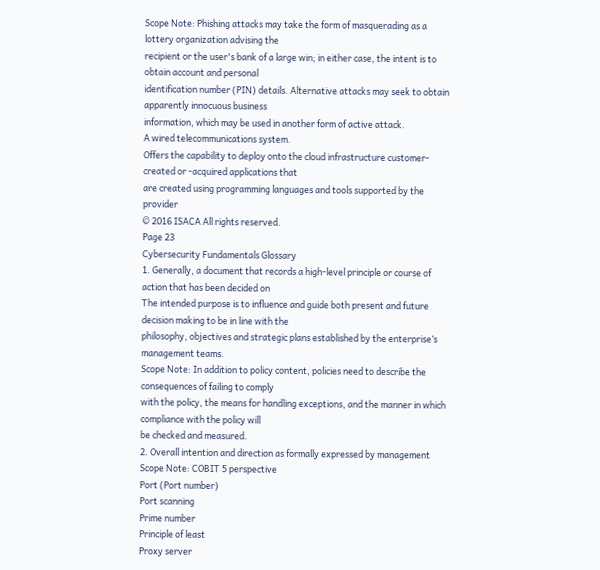Scope Note: Phishing attacks may take the form of masquerading as a lottery organization advising the
recipient or the user's bank of a large win; in either case, the intent is to obtain account and personal
identification number (PIN) details. Alternative attacks may seek to obtain apparently innocuous business
information, which may be used in another form of active attack.
A wired telecommunications system.
Offers the capability to deploy onto the cloud infrastructure customer-created or -acquired applications that
are created using programming languages and tools supported by the provider
© 2016 ISACA All rights reserved.
Page 23
Cybersecurity Fundamentals Glossary
1. Generally, a document that records a high-level principle or course of action that has been decided on
The intended purpose is to influence and guide both present and future decision making to be in line with the
philosophy, objectives and strategic plans established by the enterprise’s management teams.
Scope Note: In addition to policy content, policies need to describe the consequences of failing to comply
with the policy, the means for handling exceptions, and the manner in which compliance with the policy will
be checked and measured.
2. Overall intention and direction as formally expressed by management
Scope Note: COBIT 5 perspective
Port (Port number)
Port scanning
Prime number
Principle of least
Proxy server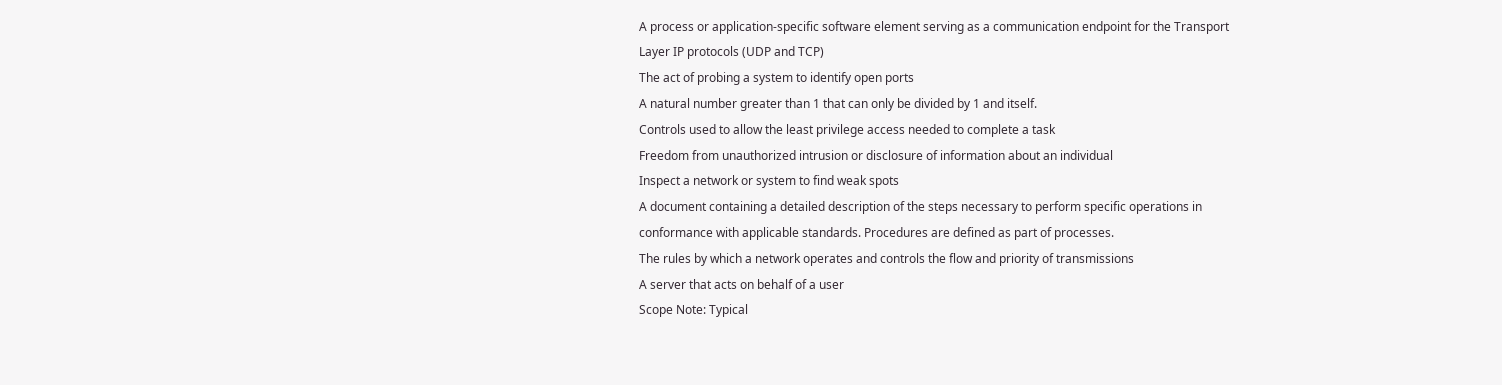A process or application-specific software element serving as a communication endpoint for the Transport
Layer IP protocols (UDP and TCP)
The act of probing a system to identify open ports
A natural number greater than 1 that can only be divided by 1 and itself.
Controls used to allow the least privilege access needed to complete a task
Freedom from unauthorized intrusion or disclosure of information about an individual
Inspect a network or system to find weak spots
A document containing a detailed description of the steps necessary to perform specific operations in
conformance with applicable standards. Procedures are defined as part of processes.
The rules by which a network operates and controls the flow and priority of transmissions
A server that acts on behalf of a user
Scope Note: Typical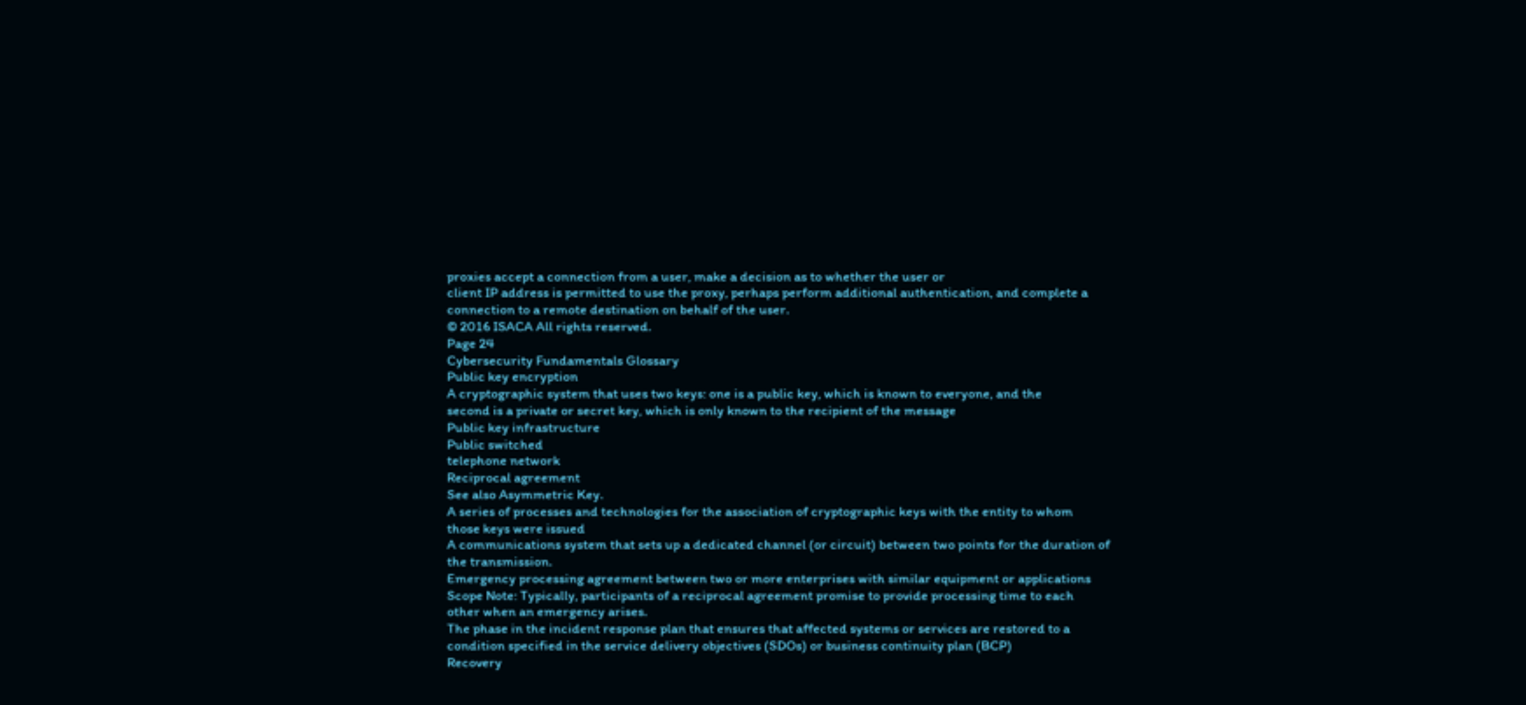proxies accept a connection from a user, make a decision as to whether the user or
client IP address is permitted to use the proxy, perhaps perform additional authentication, and complete a
connection to a remote destination on behalf of the user.
© 2016 ISACA All rights reserved.
Page 24
Cybersecurity Fundamentals Glossary
Public key encryption
A cryptographic system that uses two keys: one is a public key, which is known to everyone, and the
second is a private or secret key, which is only known to the recipient of the message
Public key infrastructure
Public switched
telephone network
Reciprocal agreement
See also Asymmetric Key.
A series of processes and technologies for the association of cryptographic keys with the entity to whom
those keys were issued
A communications system that sets up a dedicated channel (or circuit) between two points for the duration of
the transmission.
Emergency processing agreement between two or more enterprises with similar equipment or applications
Scope Note: Typically, participants of a reciprocal agreement promise to provide processing time to each
other when an emergency arises.
The phase in the incident response plan that ensures that affected systems or services are restored to a
condition specified in the service delivery objectives (SDOs) or business continuity plan (BCP)
Recovery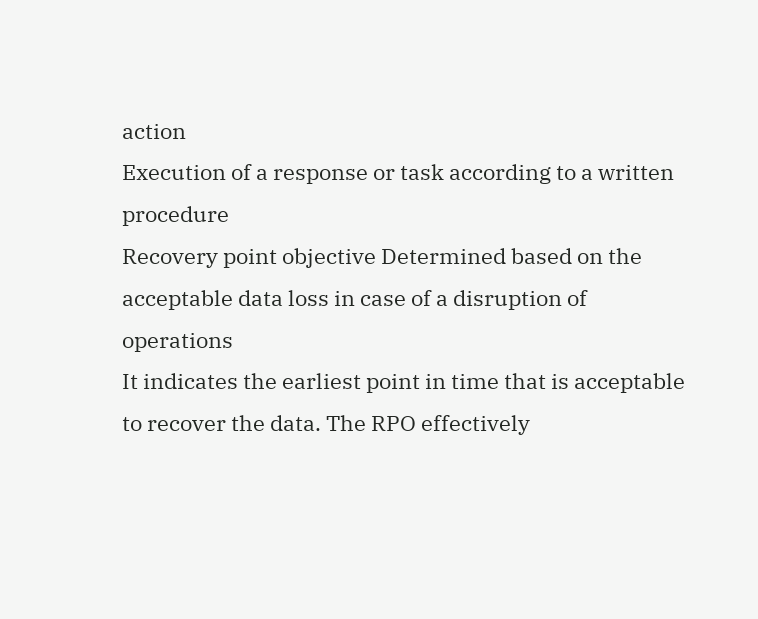action
Execution of a response or task according to a written procedure
Recovery point objective Determined based on the acceptable data loss in case of a disruption of operations
It indicates the earliest point in time that is acceptable to recover the data. The RPO effectively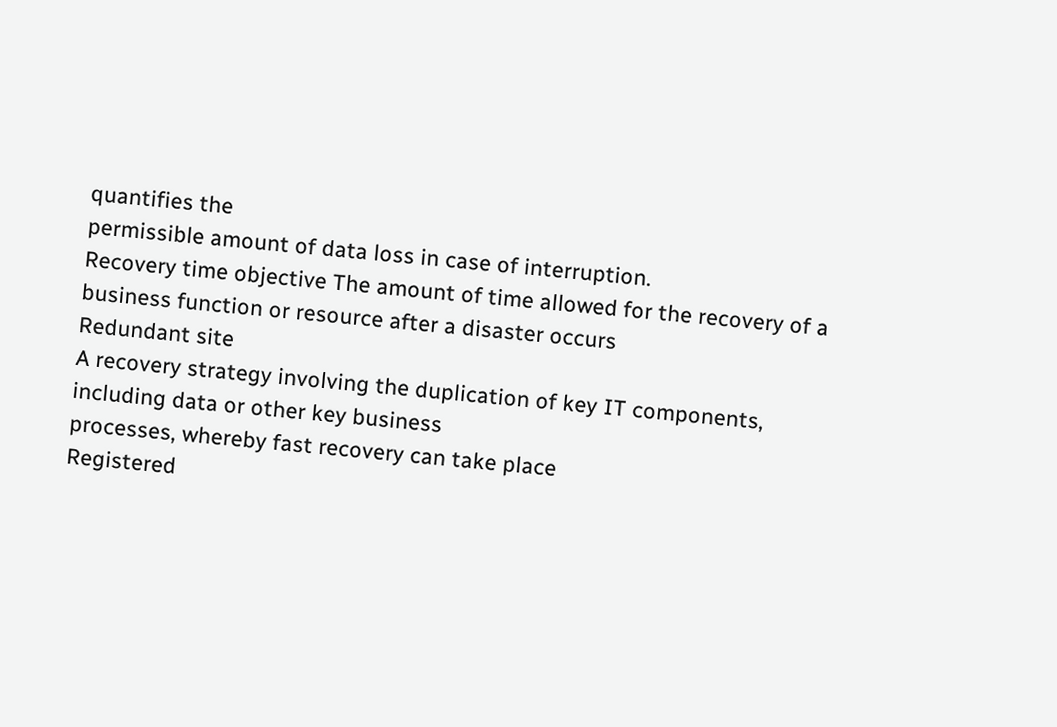quantifies the
permissible amount of data loss in case of interruption.
Recovery time objective The amount of time allowed for the recovery of a business function or resource after a disaster occurs
Redundant site
A recovery strategy involving the duplication of key IT components, including data or other key business
processes, whereby fast recovery can take place
Registered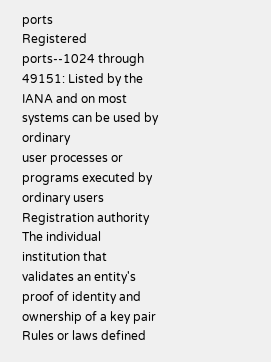ports
Registered ports--1024 through 49151: Listed by the IANA and on most systems can be used by ordinary
user processes or programs executed by ordinary users
Registration authority
The individual institution that validates an entity's proof of identity and ownership of a key pair
Rules or laws defined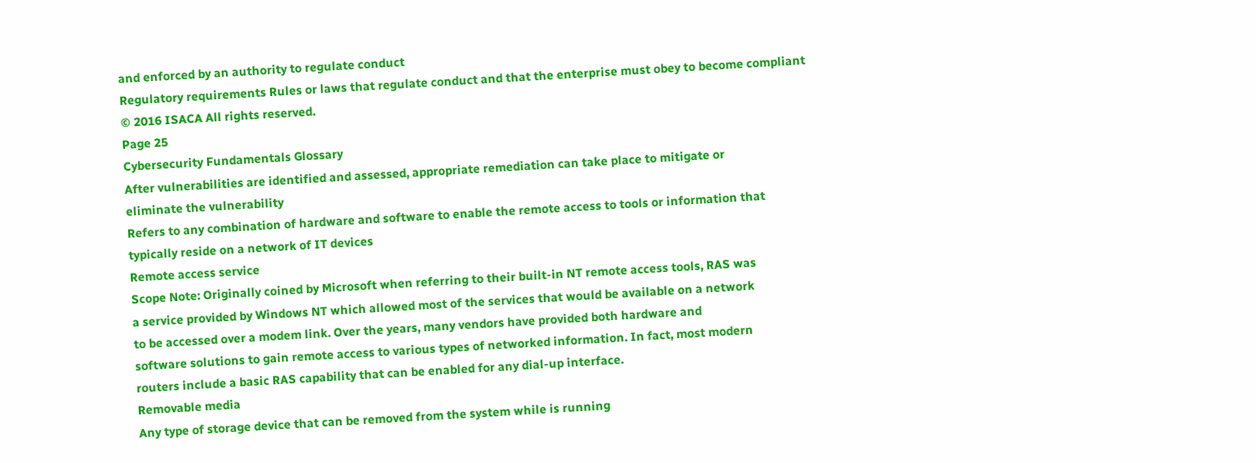and enforced by an authority to regulate conduct
Regulatory requirements Rules or laws that regulate conduct and that the enterprise must obey to become compliant
© 2016 ISACA All rights reserved.
Page 25
Cybersecurity Fundamentals Glossary
After vulnerabilities are identified and assessed, appropriate remediation can take place to mitigate or
eliminate the vulnerability
Refers to any combination of hardware and software to enable the remote access to tools or information that
typically reside on a network of IT devices
Remote access service
Scope Note: Originally coined by Microsoft when referring to their built-in NT remote access tools, RAS was
a service provided by Windows NT which allowed most of the services that would be available on a network
to be accessed over a modem link. Over the years, many vendors have provided both hardware and
software solutions to gain remote access to various types of networked information. In fact, most modern
routers include a basic RAS capability that can be enabled for any dial-up interface.
Removable media
Any type of storage device that can be removed from the system while is running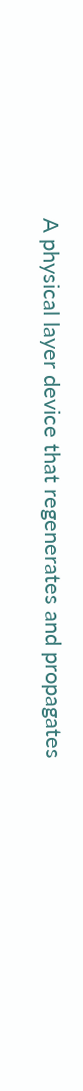A physical layer device that regenerates and propagates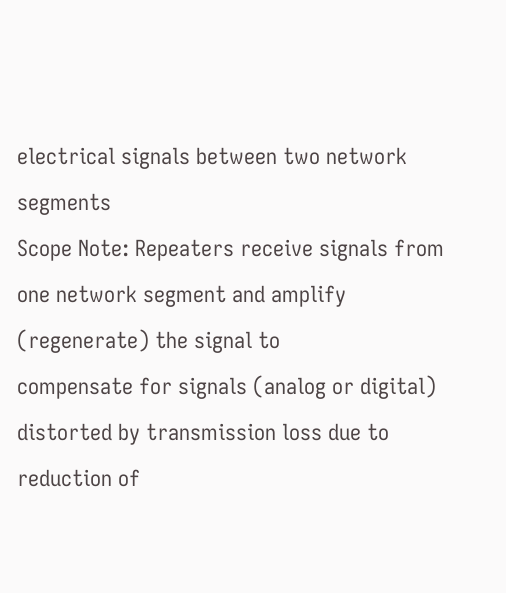electrical signals between two network segments
Scope Note: Repeaters receive signals from one network segment and amplify (regenerate) the signal to
compensate for signals (analog or digital) distorted by transmission loss due to reduction of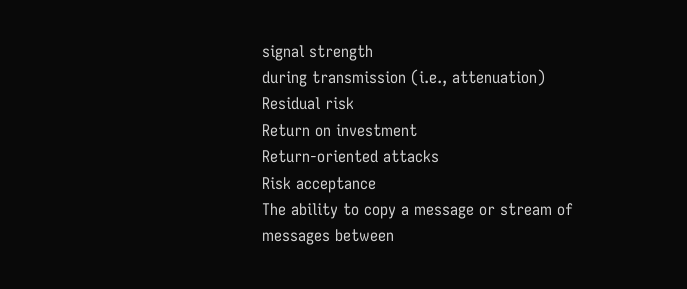signal strength
during transmission (i.e., attenuation)
Residual risk
Return on investment
Return-oriented attacks
Risk acceptance
The ability to copy a message or stream of messages between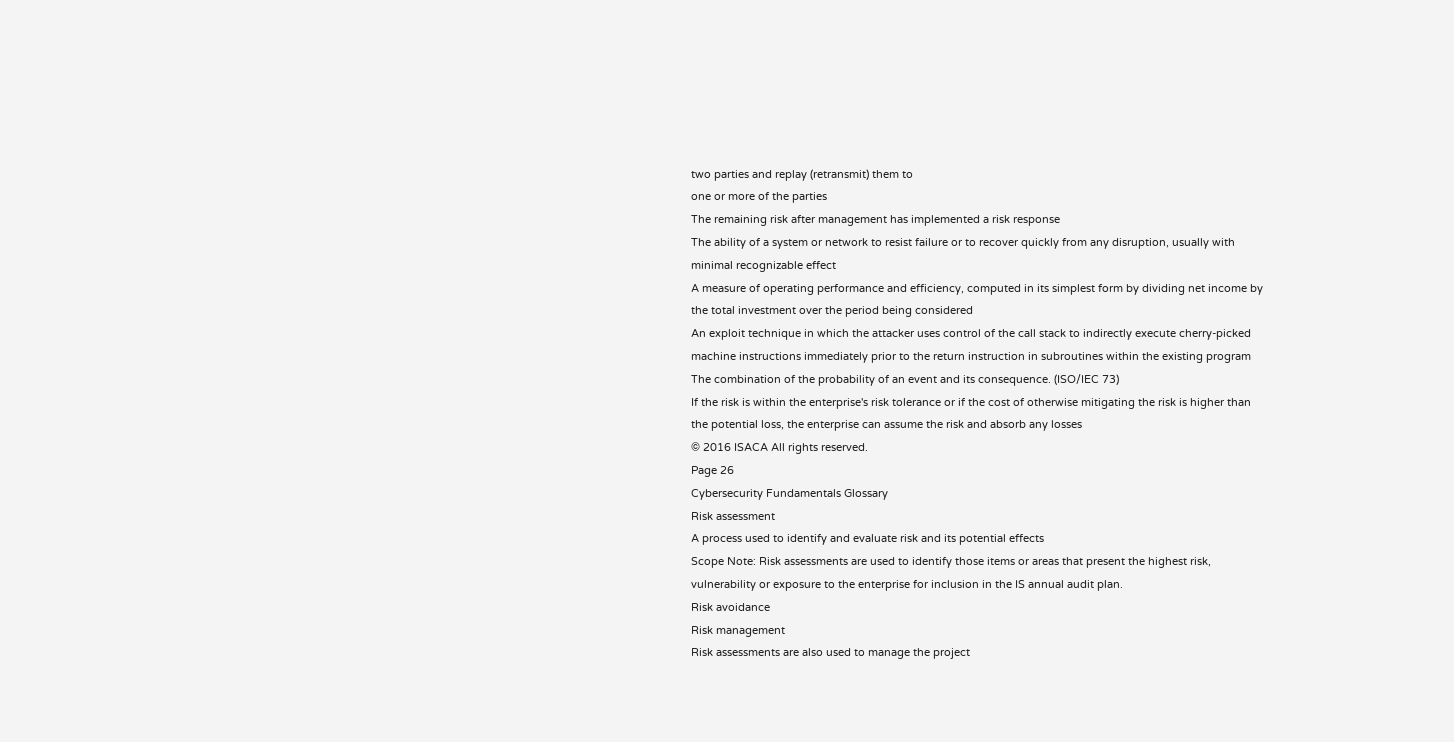two parties and replay (retransmit) them to
one or more of the parties
The remaining risk after management has implemented a risk response
The ability of a system or network to resist failure or to recover quickly from any disruption, usually with
minimal recognizable effect
A measure of operating performance and efficiency, computed in its simplest form by dividing net income by
the total investment over the period being considered
An exploit technique in which the attacker uses control of the call stack to indirectly execute cherry-picked
machine instructions immediately prior to the return instruction in subroutines within the existing program
The combination of the probability of an event and its consequence. (ISO/IEC 73)
If the risk is within the enterprise's risk tolerance or if the cost of otherwise mitigating the risk is higher than
the potential loss, the enterprise can assume the risk and absorb any losses
© 2016 ISACA All rights reserved.
Page 26
Cybersecurity Fundamentals Glossary
Risk assessment
A process used to identify and evaluate risk and its potential effects
Scope Note: Risk assessments are used to identify those items or areas that present the highest risk,
vulnerability or exposure to the enterprise for inclusion in the IS annual audit plan.
Risk avoidance
Risk management
Risk assessments are also used to manage the project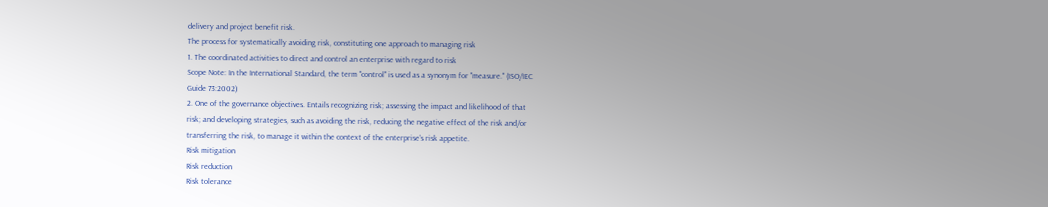delivery and project benefit risk.
The process for systematically avoiding risk, constituting one approach to managing risk
1. The coordinated activities to direct and control an enterprise with regard to risk
Scope Note: In the International Standard, the term "control" is used as a synonym for "measure." (ISO/IEC
Guide 73:2002)
2. One of the governance objectives. Entails recognizing risk; assessing the impact and likelihood of that
risk; and developing strategies, such as avoiding the risk, reducing the negative effect of the risk and/or
transferring the risk, to manage it within the context of the enterprise’s risk appetite.
Risk mitigation
Risk reduction
Risk tolerance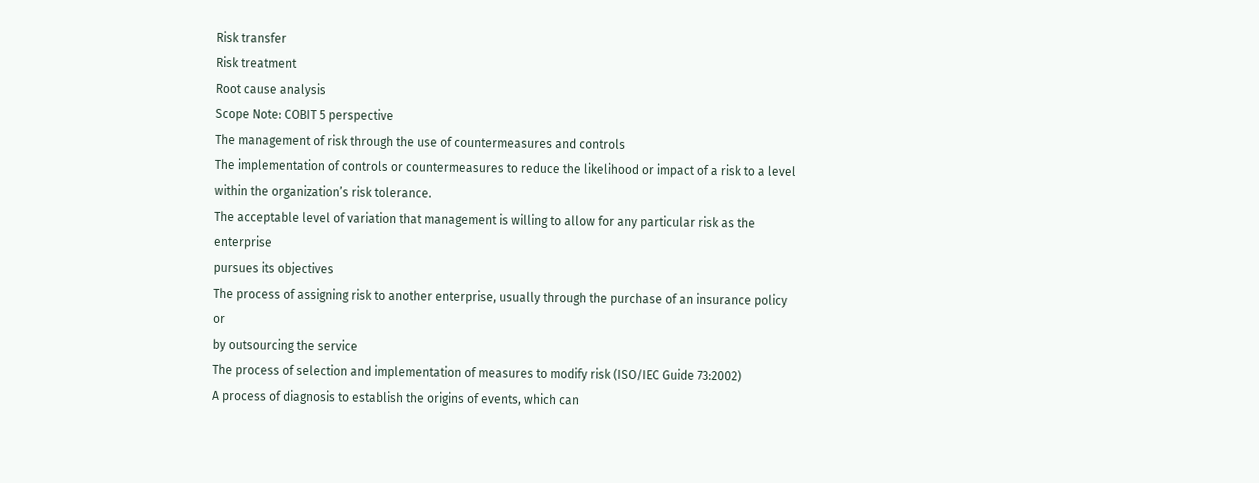Risk transfer
Risk treatment
Root cause analysis
Scope Note: COBIT 5 perspective
The management of risk through the use of countermeasures and controls
The implementation of controls or countermeasures to reduce the likelihood or impact of a risk to a level
within the organization’s risk tolerance.
The acceptable level of variation that management is willing to allow for any particular risk as the enterprise
pursues its objectives
The process of assigning risk to another enterprise, usually through the purchase of an insurance policy or
by outsourcing the service
The process of selection and implementation of measures to modify risk (ISO/IEC Guide 73:2002)
A process of diagnosis to establish the origins of events, which can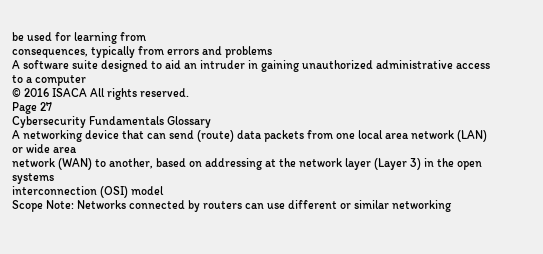be used for learning from
consequences, typically from errors and problems
A software suite designed to aid an intruder in gaining unauthorized administrative access to a computer
© 2016 ISACA All rights reserved.
Page 27
Cybersecurity Fundamentals Glossary
A networking device that can send (route) data packets from one local area network (LAN) or wide area
network (WAN) to another, based on addressing at the network layer (Layer 3) in the open systems
interconnection (OSI) model
Scope Note: Networks connected by routers can use different or similar networking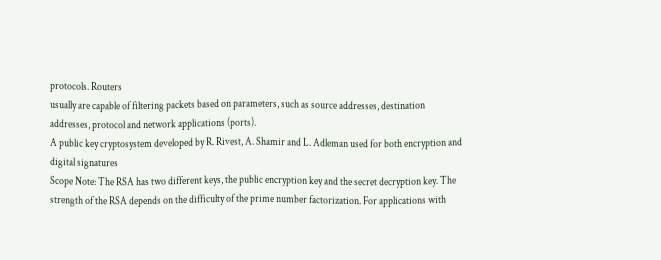protocols. Routers
usually are capable of filtering packets based on parameters, such as source addresses, destination
addresses, protocol and network applications (ports).
A public key cryptosystem developed by R. Rivest, A. Shamir and L. Adleman used for both encryption and
digital signatures
Scope Note: The RSA has two different keys, the public encryption key and the secret decryption key. The
strength of the RSA depends on the difficulty of the prime number factorization. For applications with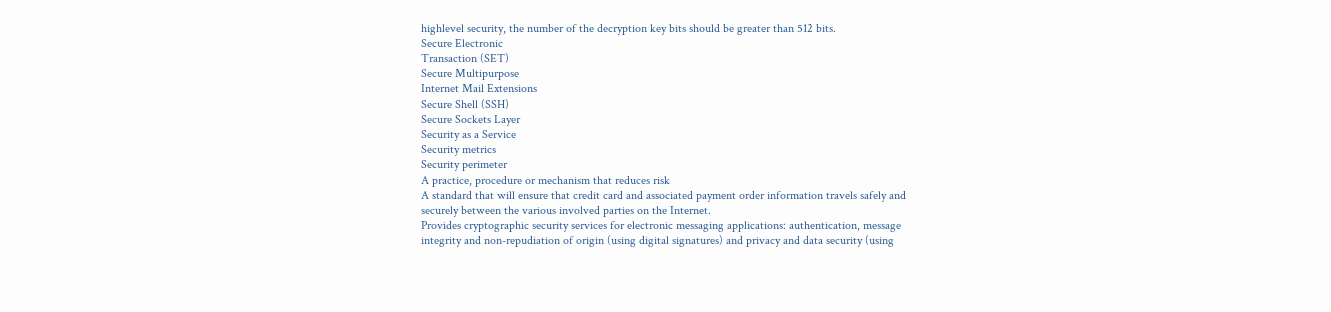highlevel security, the number of the decryption key bits should be greater than 512 bits.
Secure Electronic
Transaction (SET)
Secure Multipurpose
Internet Mail Extensions
Secure Shell (SSH)
Secure Sockets Layer
Security as a Service
Security metrics
Security perimeter
A practice, procedure or mechanism that reduces risk
A standard that will ensure that credit card and associated payment order information travels safely and
securely between the various involved parties on the Internet.
Provides cryptographic security services for electronic messaging applications: authentication, message
integrity and non-repudiation of origin (using digital signatures) and privacy and data security (using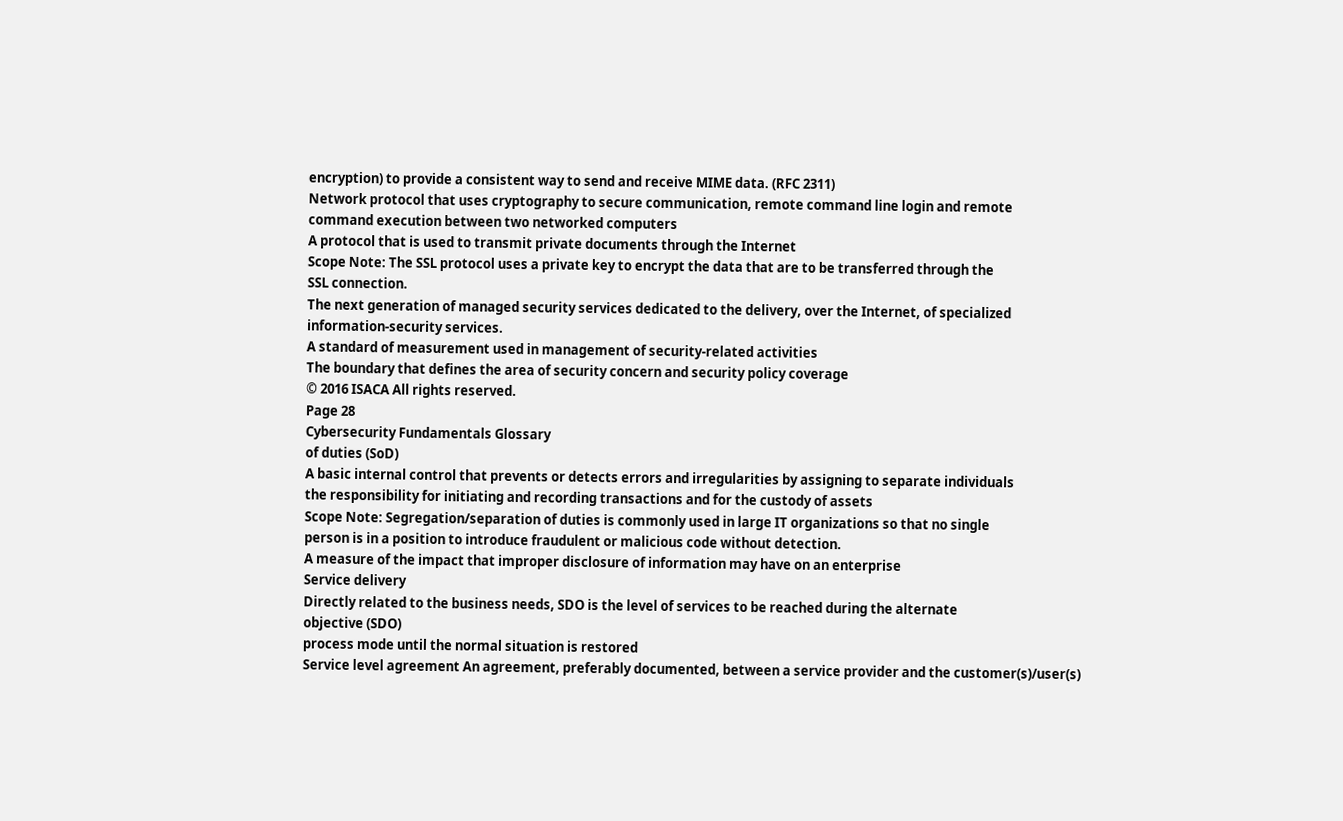encryption) to provide a consistent way to send and receive MIME data. (RFC 2311)
Network protocol that uses cryptography to secure communication, remote command line login and remote
command execution between two networked computers
A protocol that is used to transmit private documents through the Internet
Scope Note: The SSL protocol uses a private key to encrypt the data that are to be transferred through the
SSL connection.
The next generation of managed security services dedicated to the delivery, over the Internet, of specialized
information-security services.
A standard of measurement used in management of security-related activities
The boundary that defines the area of security concern and security policy coverage
© 2016 ISACA All rights reserved.
Page 28
Cybersecurity Fundamentals Glossary
of duties (SoD)
A basic internal control that prevents or detects errors and irregularities by assigning to separate individuals
the responsibility for initiating and recording transactions and for the custody of assets
Scope Note: Segregation/separation of duties is commonly used in large IT organizations so that no single
person is in a position to introduce fraudulent or malicious code without detection.
A measure of the impact that improper disclosure of information may have on an enterprise
Service delivery
Directly related to the business needs, SDO is the level of services to be reached during the alternate
objective (SDO)
process mode until the normal situation is restored
Service level agreement An agreement, preferably documented, between a service provider and the customer(s)/user(s)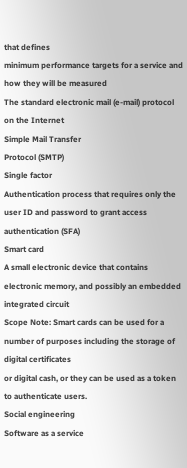that defines
minimum performance targets for a service and how they will be measured
The standard electronic mail (e-mail) protocol on the Internet
Simple Mail Transfer
Protocol (SMTP)
Single factor
Authentication process that requires only the user ID and password to grant access
authentication (SFA)
Smart card
A small electronic device that contains electronic memory, and possibly an embedded integrated circuit
Scope Note: Smart cards can be used for a number of purposes including the storage of digital certificates
or digital cash, or they can be used as a token to authenticate users.
Social engineering
Software as a service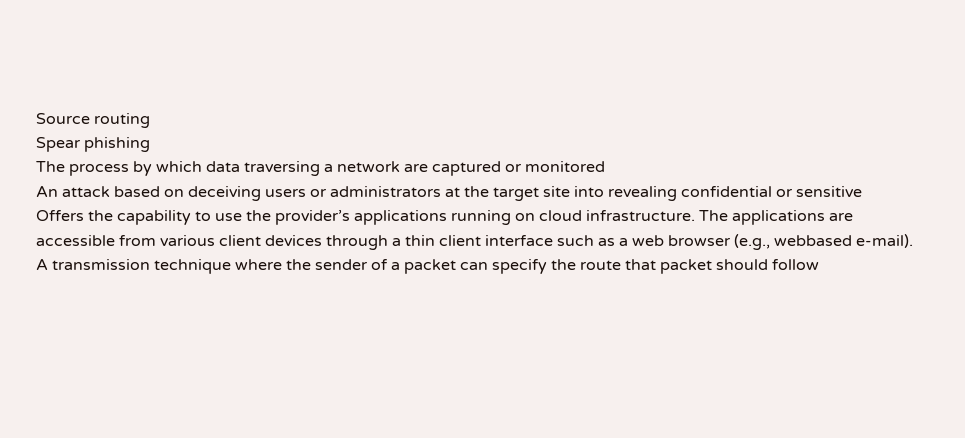Source routing
Spear phishing
The process by which data traversing a network are captured or monitored
An attack based on deceiving users or administrators at the target site into revealing confidential or sensitive
Offers the capability to use the provider’s applications running on cloud infrastructure. The applications are
accessible from various client devices through a thin client interface such as a web browser (e.g., webbased e-mail).
A transmission technique where the sender of a packet can specify the route that packet should follow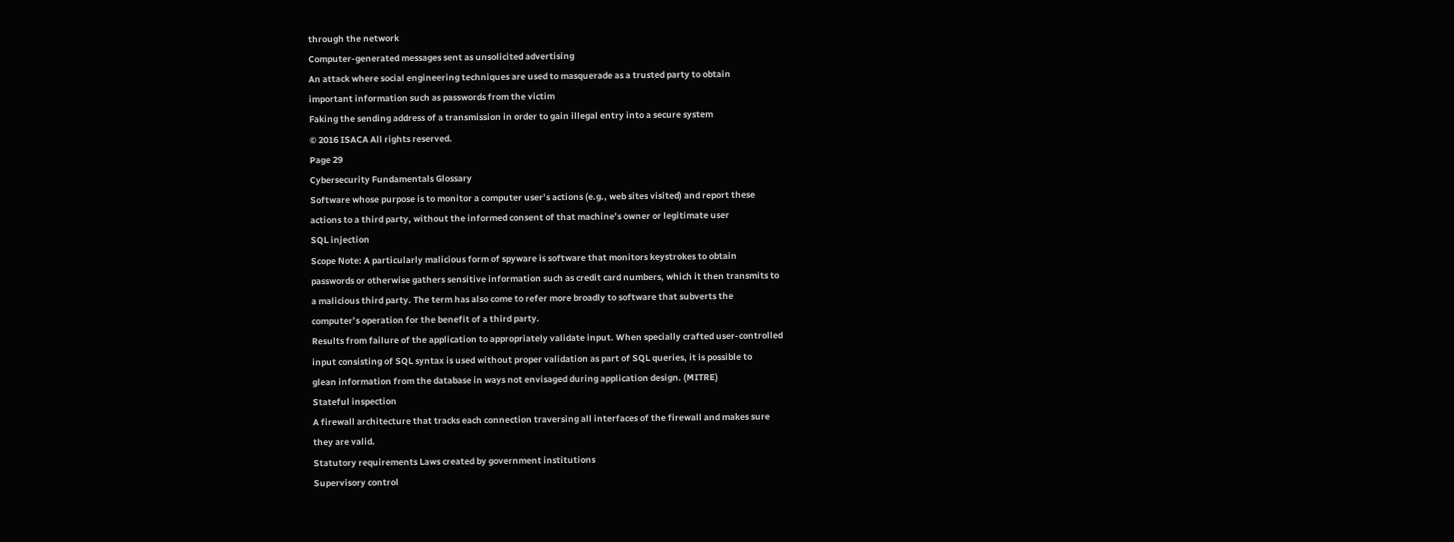through the network
Computer-generated messages sent as unsolicited advertising
An attack where social engineering techniques are used to masquerade as a trusted party to obtain
important information such as passwords from the victim
Faking the sending address of a transmission in order to gain illegal entry into a secure system
© 2016 ISACA All rights reserved.
Page 29
Cybersecurity Fundamentals Glossary
Software whose purpose is to monitor a computer user’s actions (e.g., web sites visited) and report these
actions to a third party, without the informed consent of that machine’s owner or legitimate user
SQL injection
Scope Note: A particularly malicious form of spyware is software that monitors keystrokes to obtain
passwords or otherwise gathers sensitive information such as credit card numbers, which it then transmits to
a malicious third party. The term has also come to refer more broadly to software that subverts the
computer’s operation for the benefit of a third party.
Results from failure of the application to appropriately validate input. When specially crafted user-controlled
input consisting of SQL syntax is used without proper validation as part of SQL queries, it is possible to
glean information from the database in ways not envisaged during application design. (MITRE)
Stateful inspection
A firewall architecture that tracks each connection traversing all interfaces of the firewall and makes sure
they are valid.
Statutory requirements Laws created by government institutions
Supervisory control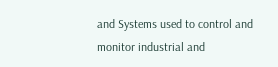and Systems used to control and monitor industrial and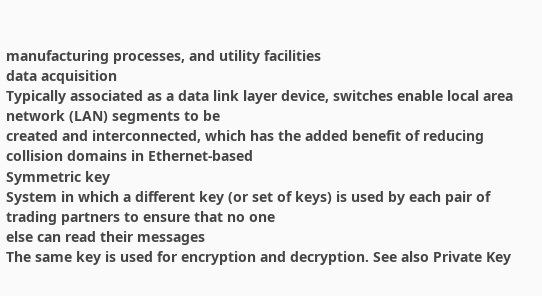manufacturing processes, and utility facilities
data acquisition
Typically associated as a data link layer device, switches enable local area network (LAN) segments to be
created and interconnected, which has the added benefit of reducing collision domains in Ethernet-based
Symmetric key
System in which a different key (or set of keys) is used by each pair of trading partners to ensure that no one
else can read their messages
The same key is used for encryption and decryption. See also Private Key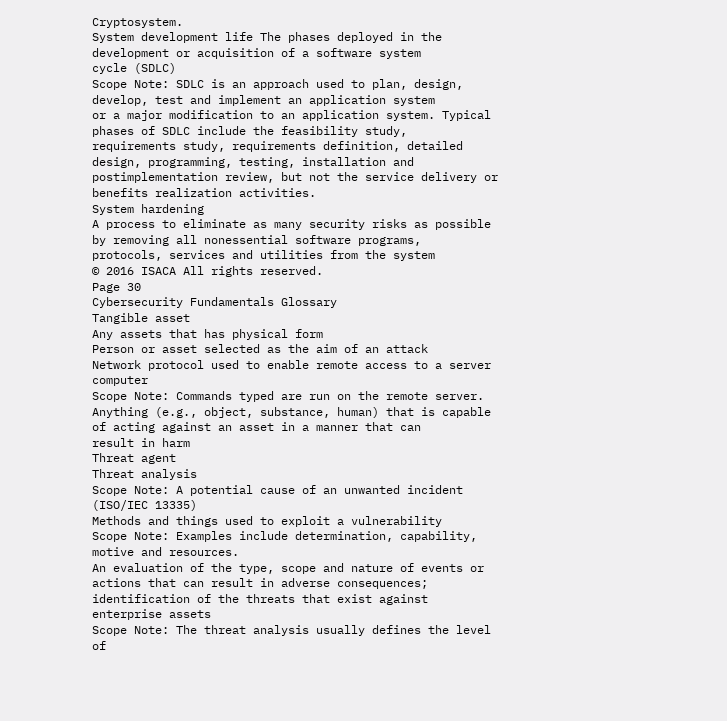Cryptosystem.
System development life The phases deployed in the development or acquisition of a software system
cycle (SDLC)
Scope Note: SDLC is an approach used to plan, design, develop, test and implement an application system
or a major modification to an application system. Typical phases of SDLC include the feasibility study,
requirements study, requirements definition, detailed design, programming, testing, installation and postimplementation review, but not the service delivery or benefits realization activities.
System hardening
A process to eliminate as many security risks as possible by removing all nonessential software programs,
protocols, services and utilities from the system
© 2016 ISACA All rights reserved.
Page 30
Cybersecurity Fundamentals Glossary
Tangible asset
Any assets that has physical form
Person or asset selected as the aim of an attack
Network protocol used to enable remote access to a server computer
Scope Note: Commands typed are run on the remote server.
Anything (e.g., object, substance, human) that is capable of acting against an asset in a manner that can
result in harm
Threat agent
Threat analysis
Scope Note: A potential cause of an unwanted incident (ISO/IEC 13335)
Methods and things used to exploit a vulnerability
Scope Note: Examples include determination, capability, motive and resources.
An evaluation of the type, scope and nature of events or actions that can result in adverse consequences;
identification of the threats that exist against enterprise assets
Scope Note: The threat analysis usually defines the level of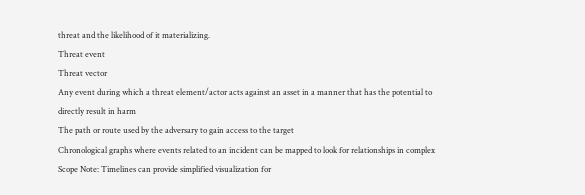threat and the likelihood of it materializing.
Threat event
Threat vector
Any event during which a threat element/actor acts against an asset in a manner that has the potential to
directly result in harm
The path or route used by the adversary to gain access to the target
Chronological graphs where events related to an incident can be mapped to look for relationships in complex
Scope Note: Timelines can provide simplified visualization for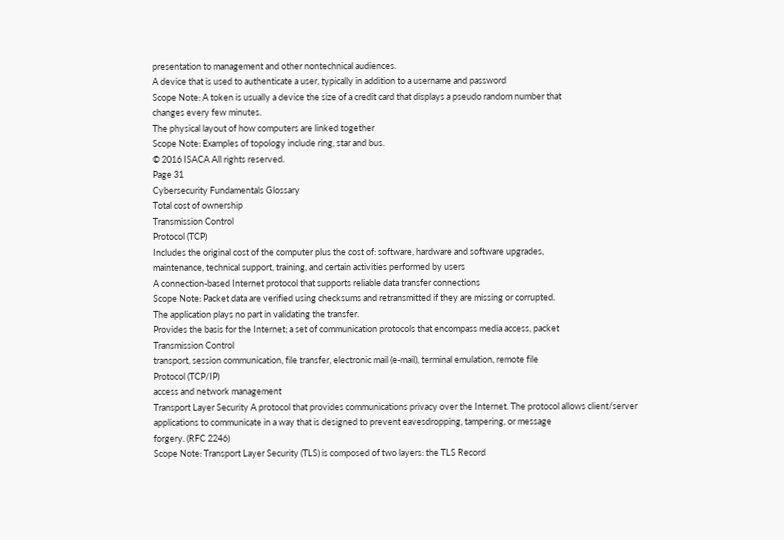presentation to management and other nontechnical audiences.
A device that is used to authenticate a user, typically in addition to a username and password
Scope Note: A token is usually a device the size of a credit card that displays a pseudo random number that
changes every few minutes.
The physical layout of how computers are linked together
Scope Note: Examples of topology include ring, star and bus.
© 2016 ISACA All rights reserved.
Page 31
Cybersecurity Fundamentals Glossary
Total cost of ownership
Transmission Control
Protocol (TCP)
Includes the original cost of the computer plus the cost of: software, hardware and software upgrades,
maintenance, technical support, training, and certain activities performed by users
A connection-based Internet protocol that supports reliable data transfer connections
Scope Note: Packet data are verified using checksums and retransmitted if they are missing or corrupted.
The application plays no part in validating the transfer.
Provides the basis for the Internet; a set of communication protocols that encompass media access, packet
Transmission Control
transport, session communication, file transfer, electronic mail (e-mail), terminal emulation, remote file
Protocol (TCP/IP)
access and network management
Transport Layer Security A protocol that provides communications privacy over the Internet. The protocol allows client/server
applications to communicate in a way that is designed to prevent eavesdropping, tampering, or message
forgery. (RFC 2246)
Scope Note: Transport Layer Security (TLS) is composed of two layers: the TLS Record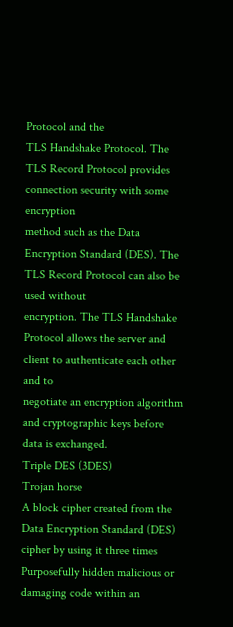Protocol and the
TLS Handshake Protocol. The TLS Record Protocol provides connection security with some encryption
method such as the Data Encryption Standard (DES). The TLS Record Protocol can also be used without
encryption. The TLS Handshake Protocol allows the server and client to authenticate each other and to
negotiate an encryption algorithm and cryptographic keys before data is exchanged.
Triple DES (3DES)
Trojan horse
A block cipher created from the Data Encryption Standard (DES) cipher by using it three times
Purposefully hidden malicious or damaging code within an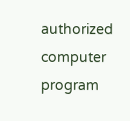authorized computer program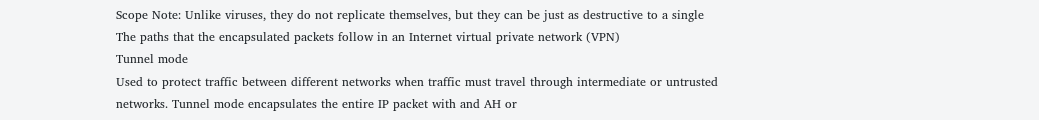Scope Note: Unlike viruses, they do not replicate themselves, but they can be just as destructive to a single
The paths that the encapsulated packets follow in an Internet virtual private network (VPN)
Tunnel mode
Used to protect traffic between different networks when traffic must travel through intermediate or untrusted
networks. Tunnel mode encapsulates the entire IP packet with and AH or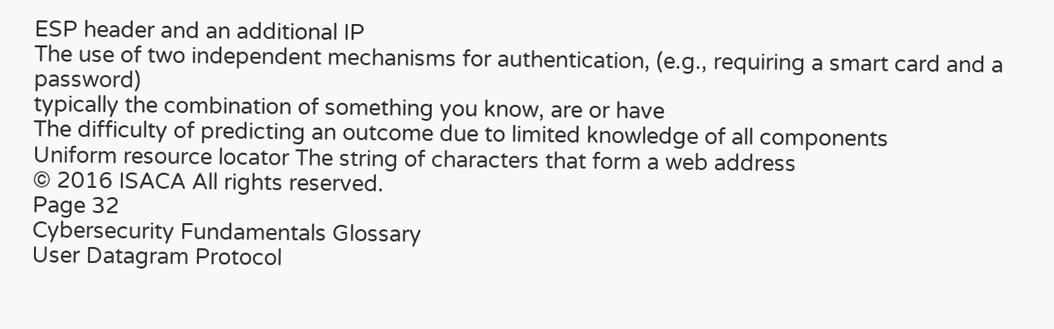ESP header and an additional IP
The use of two independent mechanisms for authentication, (e.g., requiring a smart card and a password)
typically the combination of something you know, are or have
The difficulty of predicting an outcome due to limited knowledge of all components
Uniform resource locator The string of characters that form a web address
© 2016 ISACA All rights reserved.
Page 32
Cybersecurity Fundamentals Glossary
User Datagram Protocol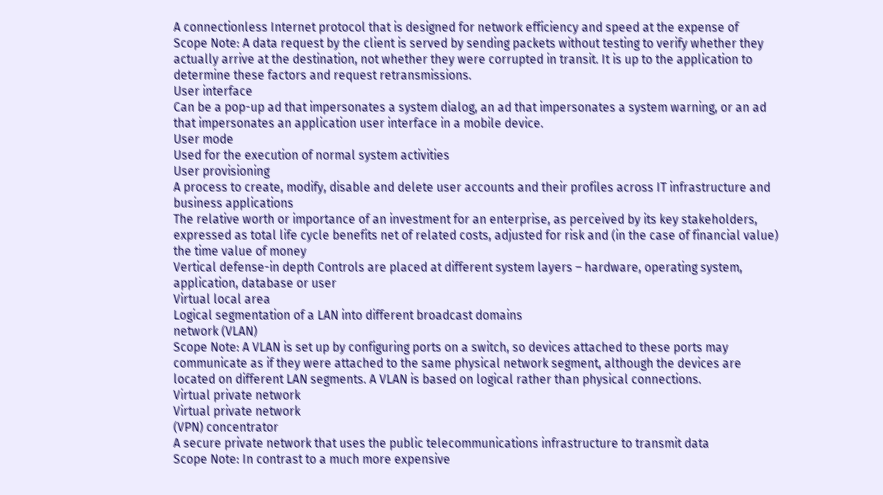A connectionless Internet protocol that is designed for network efficiency and speed at the expense of
Scope Note: A data request by the client is served by sending packets without testing to verify whether they
actually arrive at the destination, not whether they were corrupted in transit. It is up to the application to
determine these factors and request retransmissions.
User interface
Can be a pop-up ad that impersonates a system dialog, an ad that impersonates a system warning, or an ad
that impersonates an application user interface in a mobile device.
User mode
Used for the execution of normal system activities
User provisioning
A process to create, modify, disable and delete user accounts and their profiles across IT infrastructure and
business applications
The relative worth or importance of an investment for an enterprise, as perceived by its key stakeholders,
expressed as total life cycle benefits net of related costs, adjusted for risk and (in the case of financial value)
the time value of money
Vertical defense-in depth Controls are placed at different system layers – hardware, operating system, application, database or user
Virtual local area
Logical segmentation of a LAN into different broadcast domains
network (VLAN)
Scope Note: A VLAN is set up by configuring ports on a switch, so devices attached to these ports may
communicate as if they were attached to the same physical network segment, although the devices are
located on different LAN segments. A VLAN is based on logical rather than physical connections.
Virtual private network
Virtual private network
(VPN) concentrator
A secure private network that uses the public telecommunications infrastructure to transmit data
Scope Note: In contrast to a much more expensive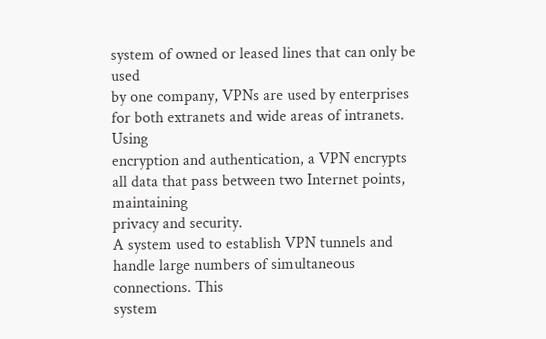system of owned or leased lines that can only be used
by one company, VPNs are used by enterprises for both extranets and wide areas of intranets. Using
encryption and authentication, a VPN encrypts all data that pass between two Internet points, maintaining
privacy and security.
A system used to establish VPN tunnels and handle large numbers of simultaneous connections. This
system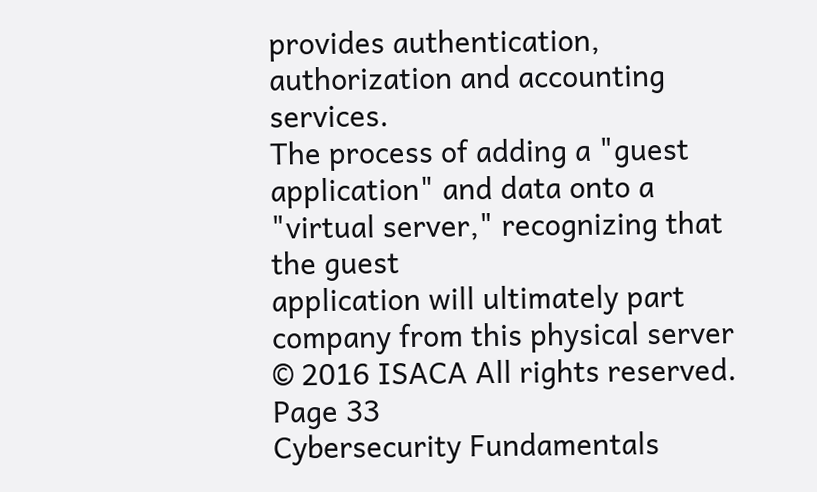provides authentication, authorization and accounting services.
The process of adding a "guest application" and data onto a "virtual server," recognizing that the guest
application will ultimately part company from this physical server
© 2016 ISACA All rights reserved.
Page 33
Cybersecurity Fundamentals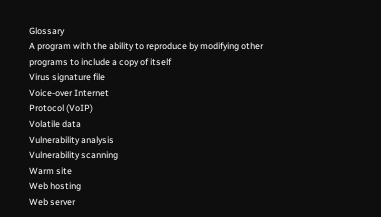Glossary
A program with the ability to reproduce by modifying other programs to include a copy of itself
Virus signature file
Voice-over Internet
Protocol (VoIP)
Volatile data
Vulnerability analysis
Vulnerability scanning
Warm site
Web hosting
Web server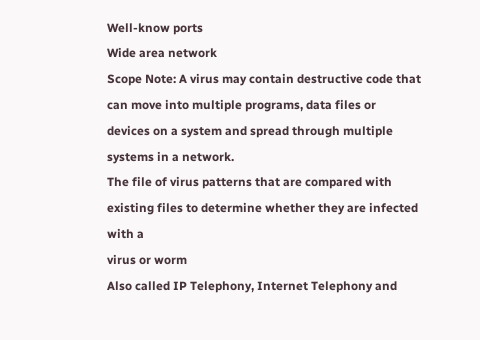Well-know ports
Wide area network
Scope Note: A virus may contain destructive code that can move into multiple programs, data files or
devices on a system and spread through multiple systems in a network.
The file of virus patterns that are compared with existing files to determine whether they are infected with a
virus or worm
Also called IP Telephony, Internet Telephony and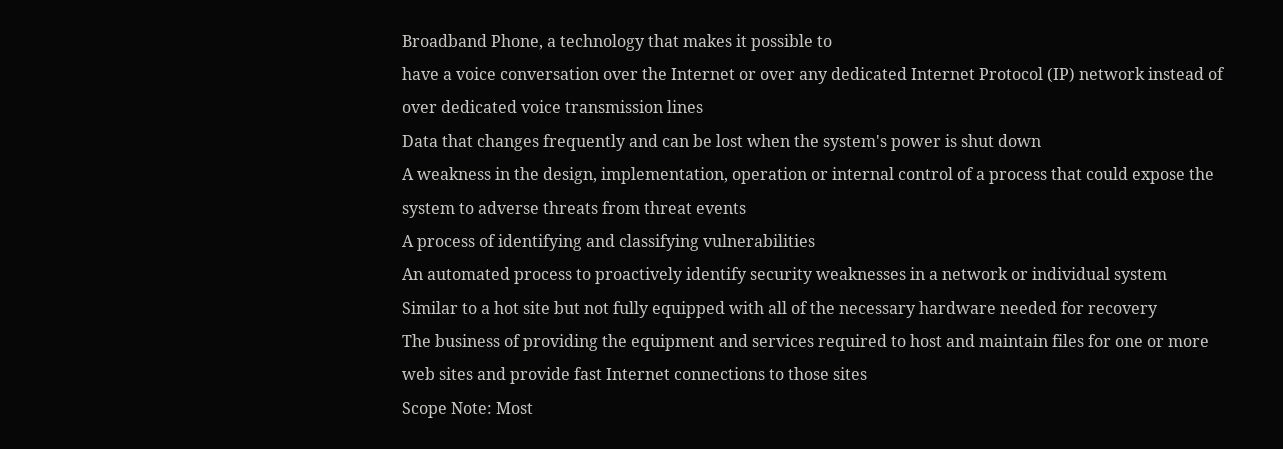Broadband Phone, a technology that makes it possible to
have a voice conversation over the Internet or over any dedicated Internet Protocol (IP) network instead of
over dedicated voice transmission lines
Data that changes frequently and can be lost when the system's power is shut down
A weakness in the design, implementation, operation or internal control of a process that could expose the
system to adverse threats from threat events
A process of identifying and classifying vulnerabilities
An automated process to proactively identify security weaknesses in a network or individual system
Similar to a hot site but not fully equipped with all of the necessary hardware needed for recovery
The business of providing the equipment and services required to host and maintain files for one or more
web sites and provide fast Internet connections to those sites
Scope Note: Most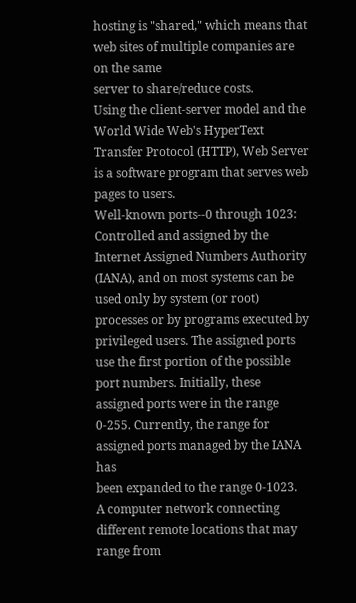hosting is "shared," which means that web sites of multiple companies are on the same
server to share/reduce costs.
Using the client-server model and the World Wide Web's HyperText Transfer Protocol (HTTP), Web Server
is a software program that serves web pages to users.
Well-known ports--0 through 1023: Controlled and assigned by the Internet Assigned Numbers Authority
(IANA), and on most systems can be used only by system (or root) processes or by programs executed by
privileged users. The assigned ports use the first portion of the possible port numbers. Initially, these
assigned ports were in the range 0-255. Currently, the range for assigned ports managed by the IANA has
been expanded to the range 0-1023.
A computer network connecting different remote locations that may range from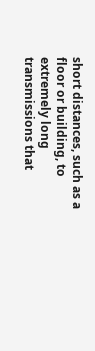short distances, such as a
floor or building, to extremely long transmissions that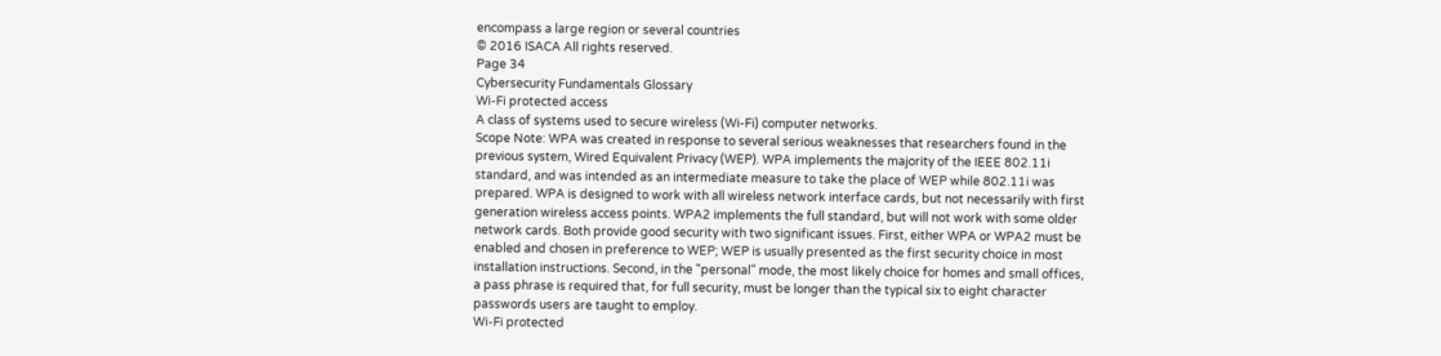encompass a large region or several countries
© 2016 ISACA All rights reserved.
Page 34
Cybersecurity Fundamentals Glossary
Wi-Fi protected access
A class of systems used to secure wireless (Wi-Fi) computer networks.
Scope Note: WPA was created in response to several serious weaknesses that researchers found in the
previous system, Wired Equivalent Privacy (WEP). WPA implements the majority of the IEEE 802.11i
standard, and was intended as an intermediate measure to take the place of WEP while 802.11i was
prepared. WPA is designed to work with all wireless network interface cards, but not necessarily with first
generation wireless access points. WPA2 implements the full standard, but will not work with some older
network cards. Both provide good security with two significant issues. First, either WPA or WPA2 must be
enabled and chosen in preference to WEP; WEP is usually presented as the first security choice in most
installation instructions. Second, in the "personal" mode, the most likely choice for homes and small offices,
a pass phrase is required that, for full security, must be longer than the typical six to eight character
passwords users are taught to employ.
Wi-Fi protected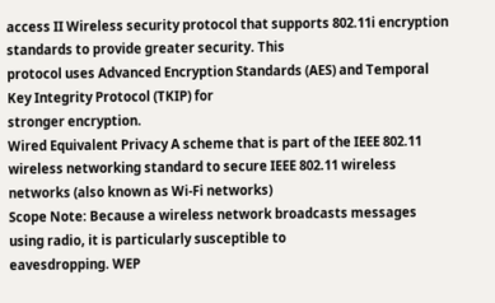access II Wireless security protocol that supports 802.11i encryption standards to provide greater security. This
protocol uses Advanced Encryption Standards (AES) and Temporal Key Integrity Protocol (TKIP) for
stronger encryption.
Wired Equivalent Privacy A scheme that is part of the IEEE 802.11 wireless networking standard to secure IEEE 802.11 wireless
networks (also known as Wi-Fi networks)
Scope Note: Because a wireless network broadcasts messages using radio, it is particularly susceptible to
eavesdropping. WEP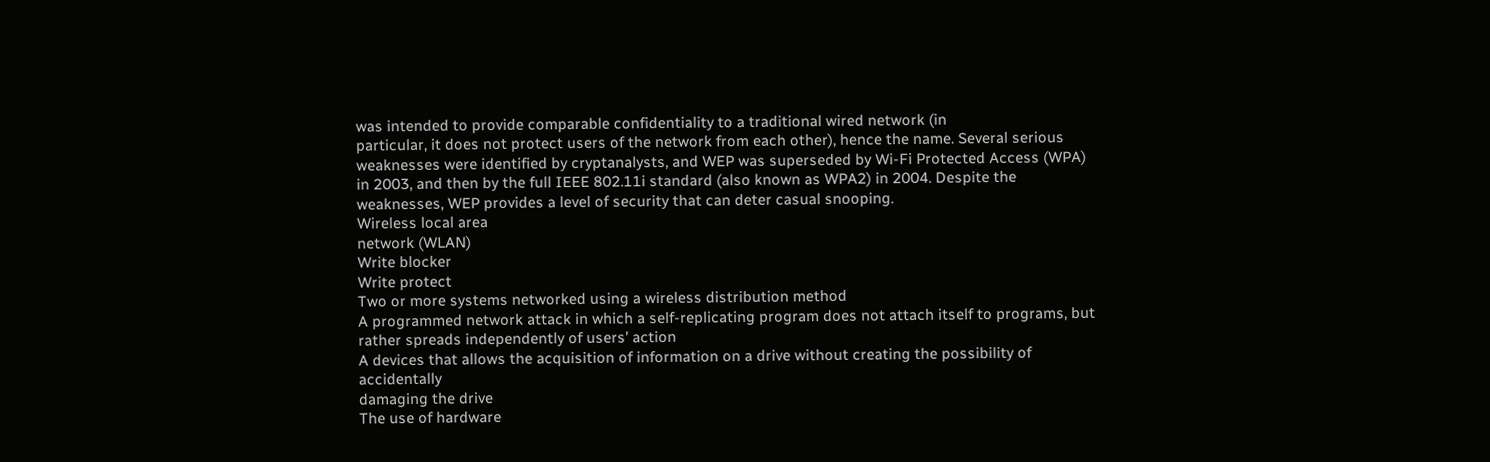was intended to provide comparable confidentiality to a traditional wired network (in
particular, it does not protect users of the network from each other), hence the name. Several serious
weaknesses were identified by cryptanalysts, and WEP was superseded by Wi-Fi Protected Access (WPA)
in 2003, and then by the full IEEE 802.11i standard (also known as WPA2) in 2004. Despite the
weaknesses, WEP provides a level of security that can deter casual snooping.
Wireless local area
network (WLAN)
Write blocker
Write protect
Two or more systems networked using a wireless distribution method
A programmed network attack in which a self-replicating program does not attach itself to programs, but
rather spreads independently of users’ action
A devices that allows the acquisition of information on a drive without creating the possibility of accidentally
damaging the drive
The use of hardware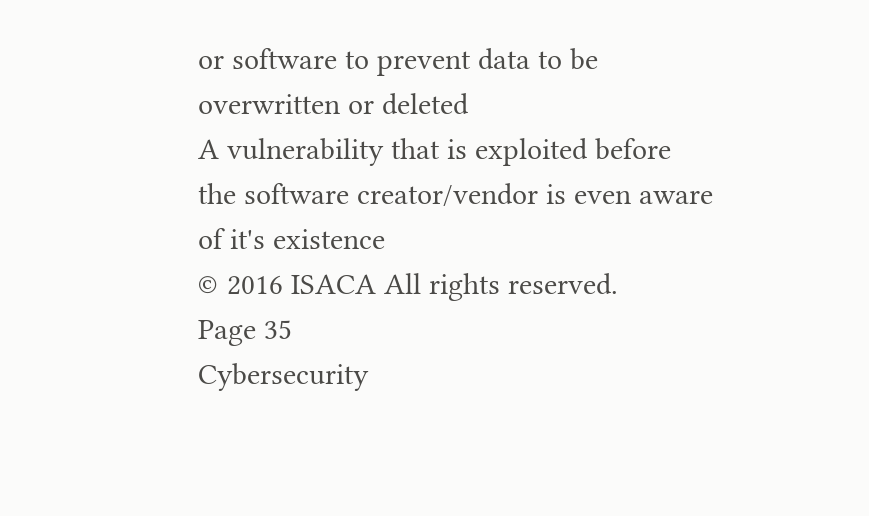or software to prevent data to be overwritten or deleted
A vulnerability that is exploited before the software creator/vendor is even aware of it's existence
© 2016 ISACA All rights reserved.
Page 35
Cybersecurity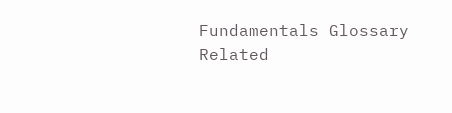Fundamentals Glossary
Related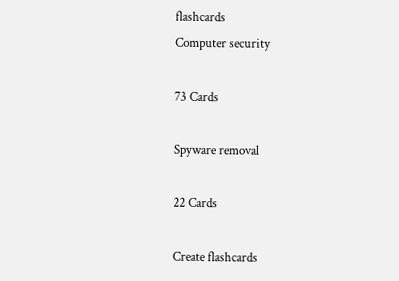flashcards
Computer security

73 Cards

Spyware removal

22 Cards

Create flashcards